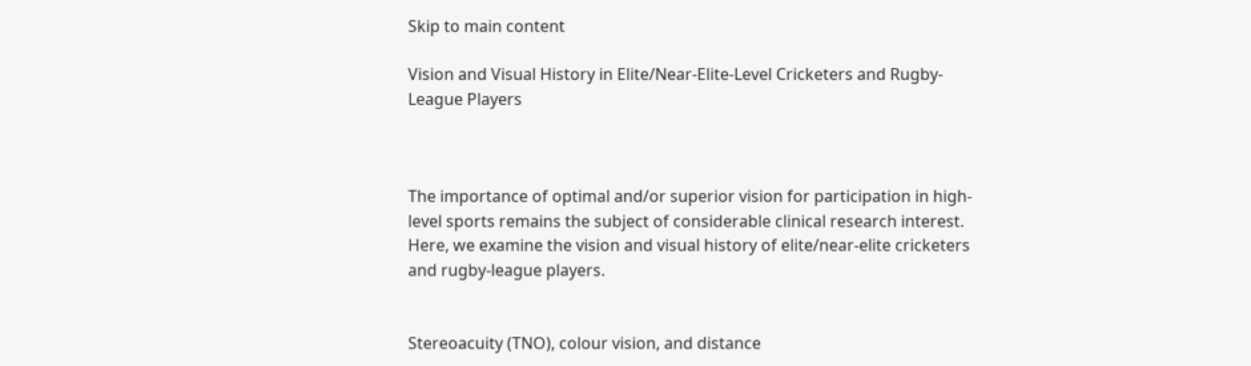Skip to main content

Vision and Visual History in Elite/Near-Elite-Level Cricketers and Rugby-League Players



The importance of optimal and/or superior vision for participation in high-level sports remains the subject of considerable clinical research interest. Here, we examine the vision and visual history of elite/near-elite cricketers and rugby-league players.


Stereoacuity (TNO), colour vision, and distance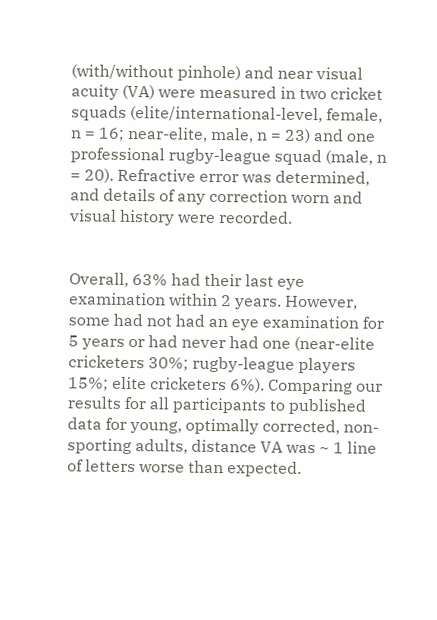(with/without pinhole) and near visual acuity (VA) were measured in two cricket squads (elite/international-level, female, n = 16; near-elite, male, n = 23) and one professional rugby-league squad (male, n = 20). Refractive error was determined, and details of any correction worn and visual history were recorded.


Overall, 63% had their last eye examination within 2 years. However, some had not had an eye examination for 5 years or had never had one (near-elite cricketers 30%; rugby-league players 15%; elite cricketers 6%). Comparing our results for all participants to published data for young, optimally corrected, non-sporting adults, distance VA was ~ 1 line of letters worse than expected.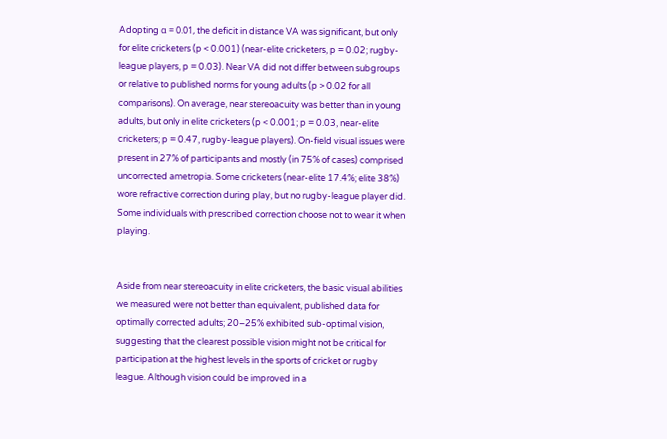Adopting α = 0.01, the deficit in distance VA was significant, but only for elite cricketers (p < 0.001) (near-elite cricketers, p = 0.02; rugby-league players, p = 0.03). Near VA did not differ between subgroups or relative to published norms for young adults (p > 0.02 for all comparisons). On average, near stereoacuity was better than in young adults, but only in elite cricketers (p < 0.001; p = 0.03, near-elite cricketers; p = 0.47, rugby-league players). On-field visual issues were present in 27% of participants and mostly (in 75% of cases) comprised uncorrected ametropia. Some cricketers (near-elite 17.4%; elite 38%) wore refractive correction during play, but no rugby-league player did. Some individuals with prescribed correction choose not to wear it when playing.


Aside from near stereoacuity in elite cricketers, the basic visual abilities we measured were not better than equivalent, published data for optimally corrected adults; 20–25% exhibited sub-optimal vision, suggesting that the clearest possible vision might not be critical for participation at the highest levels in the sports of cricket or rugby league. Although vision could be improved in a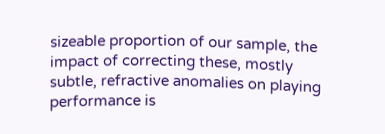sizeable proportion of our sample, the impact of correcting these, mostly subtle, refractive anomalies on playing performance is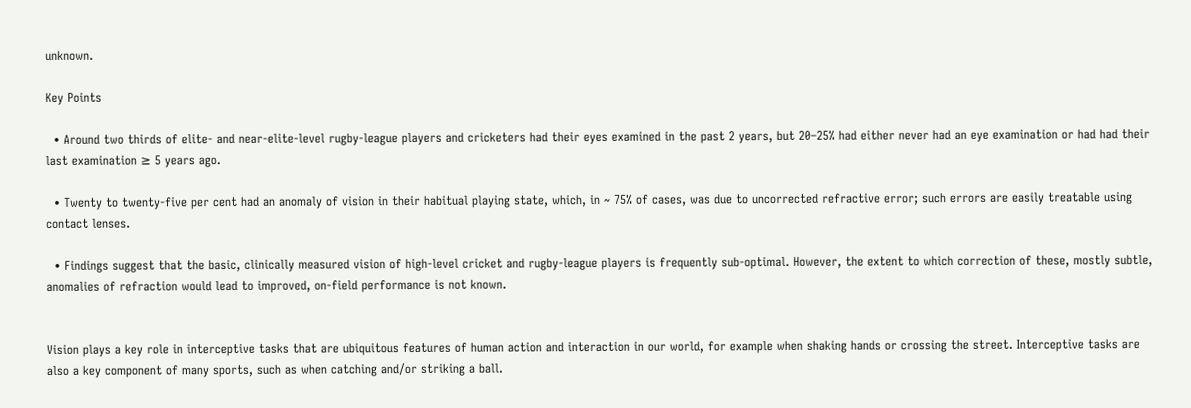unknown.

Key Points

  • Around two thirds of elite- and near-elite-level rugby-league players and cricketers had their eyes examined in the past 2 years, but 20–25% had either never had an eye examination or had had their last examination ≥ 5 years ago.

  • Twenty to twenty-five per cent had an anomaly of vision in their habitual playing state, which, in ~ 75% of cases, was due to uncorrected refractive error; such errors are easily treatable using contact lenses.

  • Findings suggest that the basic, clinically measured vision of high-level cricket and rugby-league players is frequently sub-optimal. However, the extent to which correction of these, mostly subtle, anomalies of refraction would lead to improved, on-field performance is not known.


Vision plays a key role in interceptive tasks that are ubiquitous features of human action and interaction in our world, for example when shaking hands or crossing the street. Interceptive tasks are also a key component of many sports, such as when catching and/or striking a ball.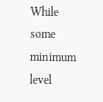While some minimum level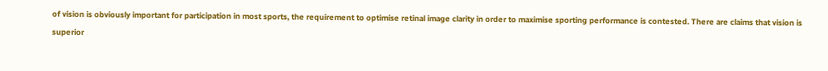of vision is obviously important for participation in most sports, the requirement to optimise retinal image clarity in order to maximise sporting performance is contested. There are claims that vision is superior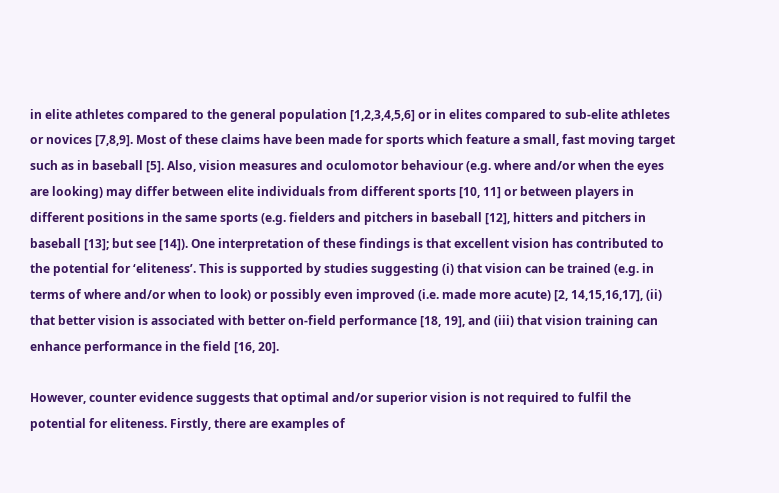in elite athletes compared to the general population [1,2,3,4,5,6] or in elites compared to sub-elite athletes or novices [7,8,9]. Most of these claims have been made for sports which feature a small, fast moving target such as in baseball [5]. Also, vision measures and oculomotor behaviour (e.g. where and/or when the eyes are looking) may differ between elite individuals from different sports [10, 11] or between players in different positions in the same sports (e.g. fielders and pitchers in baseball [12], hitters and pitchers in baseball [13]; but see [14]). One interpretation of these findings is that excellent vision has contributed to the potential for ‘eliteness’. This is supported by studies suggesting (i) that vision can be trained (e.g. in terms of where and/or when to look) or possibly even improved (i.e. made more acute) [2, 14,15,16,17], (ii) that better vision is associated with better on-field performance [18, 19], and (iii) that vision training can enhance performance in the field [16, 20].

However, counter evidence suggests that optimal and/or superior vision is not required to fulfil the potential for eliteness. Firstly, there are examples of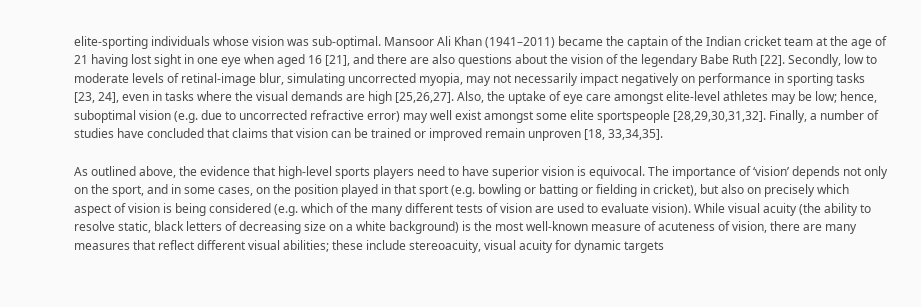elite-sporting individuals whose vision was sub-optimal. Mansoor Ali Khan (1941–2011) became the captain of the Indian cricket team at the age of 21 having lost sight in one eye when aged 16 [21], and there are also questions about the vision of the legendary Babe Ruth [22]. Secondly, low to moderate levels of retinal-image blur, simulating uncorrected myopia, may not necessarily impact negatively on performance in sporting tasks [23, 24], even in tasks where the visual demands are high [25,26,27]. Also, the uptake of eye care amongst elite-level athletes may be low; hence, suboptimal vision (e.g. due to uncorrected refractive error) may well exist amongst some elite sportspeople [28,29,30,31,32]. Finally, a number of studies have concluded that claims that vision can be trained or improved remain unproven [18, 33,34,35].

As outlined above, the evidence that high-level sports players need to have superior vision is equivocal. The importance of ‘vision’ depends not only on the sport, and in some cases, on the position played in that sport (e.g. bowling or batting or fielding in cricket), but also on precisely which aspect of vision is being considered (e.g. which of the many different tests of vision are used to evaluate vision). While visual acuity (the ability to resolve static, black letters of decreasing size on a white background) is the most well-known measure of acuteness of vision, there are many measures that reflect different visual abilities; these include stereoacuity, visual acuity for dynamic targets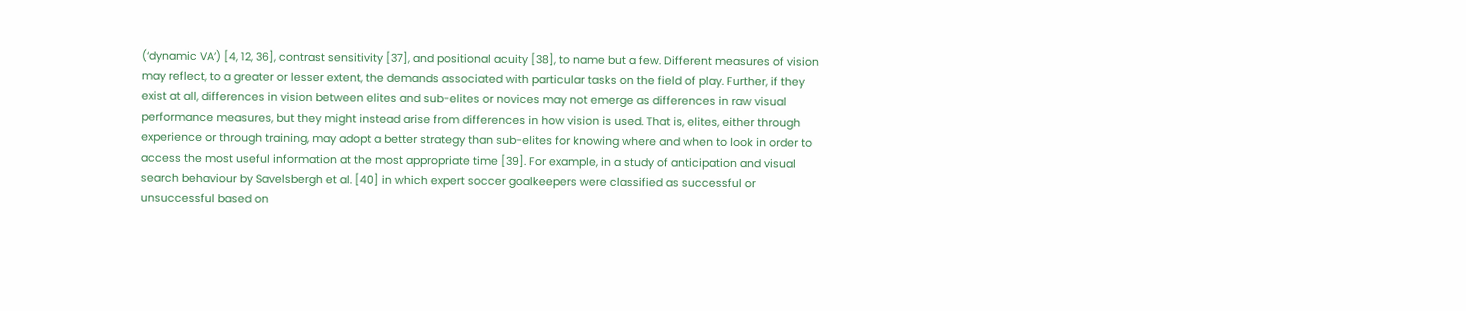(‘dynamic VA’) [4, 12, 36], contrast sensitivity [37], and positional acuity [38], to name but a few. Different measures of vision may reflect, to a greater or lesser extent, the demands associated with particular tasks on the field of play. Further, if they exist at all, differences in vision between elites and sub-elites or novices may not emerge as differences in raw visual performance measures, but they might instead arise from differences in how vision is used. That is, elites, either through experience or through training, may adopt a better strategy than sub-elites for knowing where and when to look in order to access the most useful information at the most appropriate time [39]. For example, in a study of anticipation and visual search behaviour by Savelsbergh et al. [40] in which expert soccer goalkeepers were classified as successful or unsuccessful based on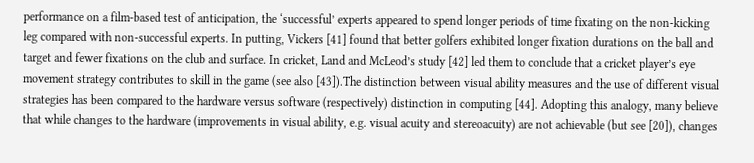performance on a film-based test of anticipation, the ‘successful’ experts appeared to spend longer periods of time fixating on the non-kicking leg compared with non-successful experts. In putting, Vickers [41] found that better golfers exhibited longer fixation durations on the ball and target and fewer fixations on the club and surface. In cricket, Land and McLeod’s study [42] led them to conclude that a cricket player’s eye movement strategy contributes to skill in the game (see also [43]).The distinction between visual ability measures and the use of different visual strategies has been compared to the hardware versus software (respectively) distinction in computing [44]. Adopting this analogy, many believe that while changes to the hardware (improvements in visual ability, e.g. visual acuity and stereoacuity) are not achievable (but see [20]), changes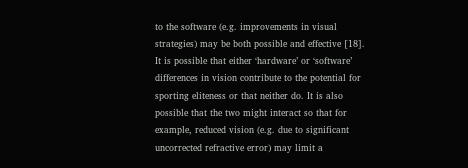to the software (e.g. improvements in visual strategies) may be both possible and effective [18]. It is possible that either ‘hardware’ or ‘software’ differences in vision contribute to the potential for sporting eliteness or that neither do. It is also possible that the two might interact so that for example, reduced vision (e.g. due to significant uncorrected refractive error) may limit a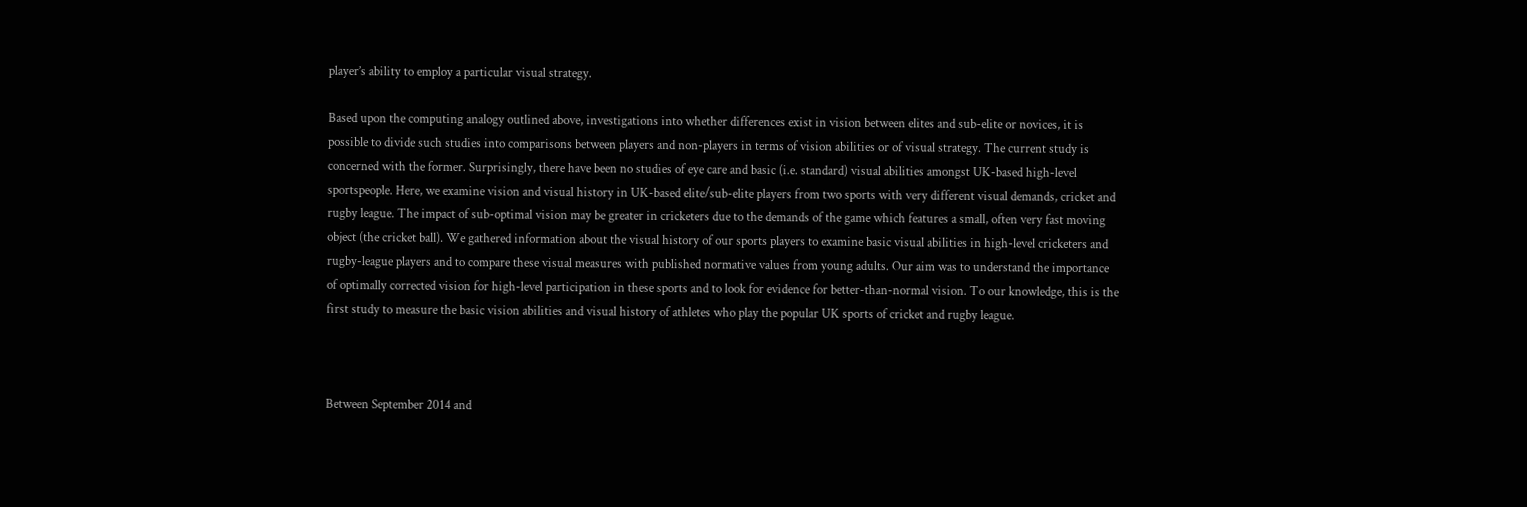player’s ability to employ a particular visual strategy.

Based upon the computing analogy outlined above, investigations into whether differences exist in vision between elites and sub-elite or novices, it is possible to divide such studies into comparisons between players and non-players in terms of vision abilities or of visual strategy. The current study is concerned with the former. Surprisingly, there have been no studies of eye care and basic (i.e. standard) visual abilities amongst UK-based high-level sportspeople. Here, we examine vision and visual history in UK-based elite/sub-elite players from two sports with very different visual demands, cricket and rugby league. The impact of sub-optimal vision may be greater in cricketers due to the demands of the game which features a small, often very fast moving object (the cricket ball). We gathered information about the visual history of our sports players to examine basic visual abilities in high-level cricketers and rugby-league players and to compare these visual measures with published normative values from young adults. Our aim was to understand the importance of optimally corrected vision for high-level participation in these sports and to look for evidence for better-than-normal vision. To our knowledge, this is the first study to measure the basic vision abilities and visual history of athletes who play the popular UK sports of cricket and rugby league.



Between September 2014 and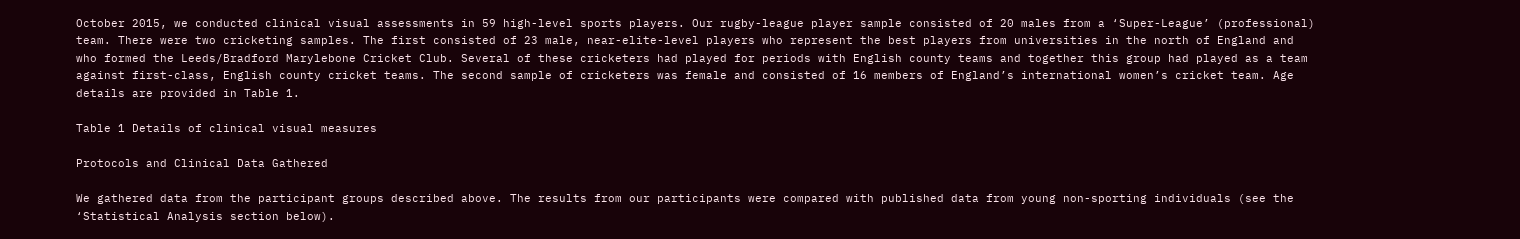October 2015, we conducted clinical visual assessments in 59 high-level sports players. Our rugby-league player sample consisted of 20 males from a ‘Super-League’ (professional) team. There were two cricketing samples. The first consisted of 23 male, near-elite-level players who represent the best players from universities in the north of England and who formed the Leeds/Bradford Marylebone Cricket Club. Several of these cricketers had played for periods with English county teams and together this group had played as a team against first-class, English county cricket teams. The second sample of cricketers was female and consisted of 16 members of England’s international women’s cricket team. Age details are provided in Table 1.

Table 1 Details of clinical visual measures

Protocols and Clinical Data Gathered

We gathered data from the participant groups described above. The results from our participants were compared with published data from young non-sporting individuals (see the ‘Statistical Analysis section below).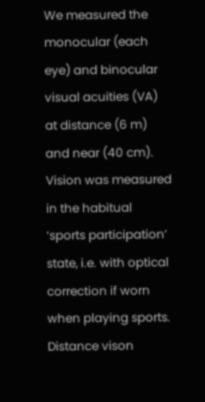We measured the monocular (each eye) and binocular visual acuities (VA) at distance (6 m) and near (40 cm). Vision was measured in the habitual ‘sports participation’ state, i.e. with optical correction if worn when playing sports. Distance vison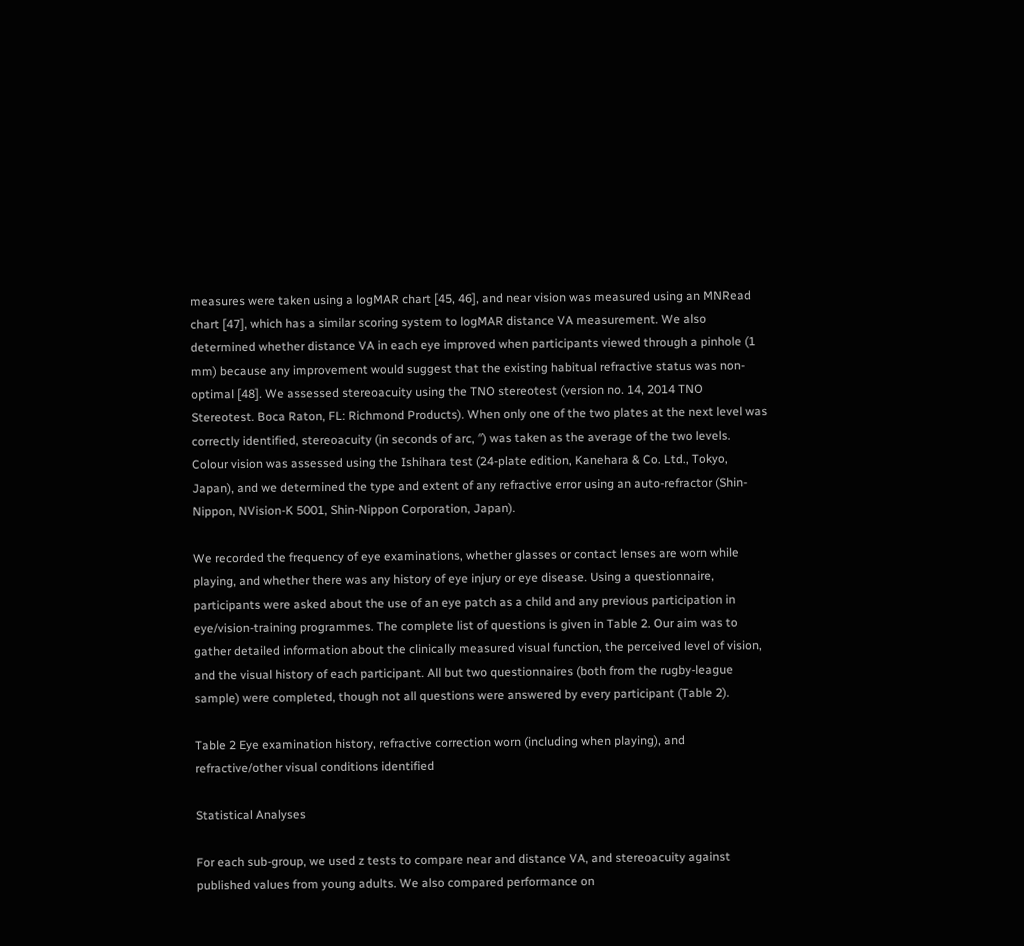measures were taken using a logMAR chart [45, 46], and near vision was measured using an MNRead chart [47], which has a similar scoring system to logMAR distance VA measurement. We also determined whether distance VA in each eye improved when participants viewed through a pinhole (1 mm) because any improvement would suggest that the existing habitual refractive status was non-optimal [48]. We assessed stereoacuity using the TNO stereotest (version no. 14, 2014 TNO Stereotest. Boca Raton, FL: Richmond Products). When only one of the two plates at the next level was correctly identified, stereoacuity (in seconds of arc, ″) was taken as the average of the two levels. Colour vision was assessed using the Ishihara test (24-plate edition, Kanehara & Co. Ltd., Tokyo, Japan), and we determined the type and extent of any refractive error using an auto-refractor (Shin-Nippon, NVision-K 5001, Shin-Nippon Corporation, Japan).

We recorded the frequency of eye examinations, whether glasses or contact lenses are worn while playing, and whether there was any history of eye injury or eye disease. Using a questionnaire, participants were asked about the use of an eye patch as a child and any previous participation in eye/vision-training programmes. The complete list of questions is given in Table 2. Our aim was to gather detailed information about the clinically measured visual function, the perceived level of vision, and the visual history of each participant. All but two questionnaires (both from the rugby-league sample) were completed, though not all questions were answered by every participant (Table 2).

Table 2 Eye examination history, refractive correction worn (including when playing), and refractive/other visual conditions identified

Statistical Analyses

For each sub-group, we used z tests to compare near and distance VA, and stereoacuity against published values from young adults. We also compared performance on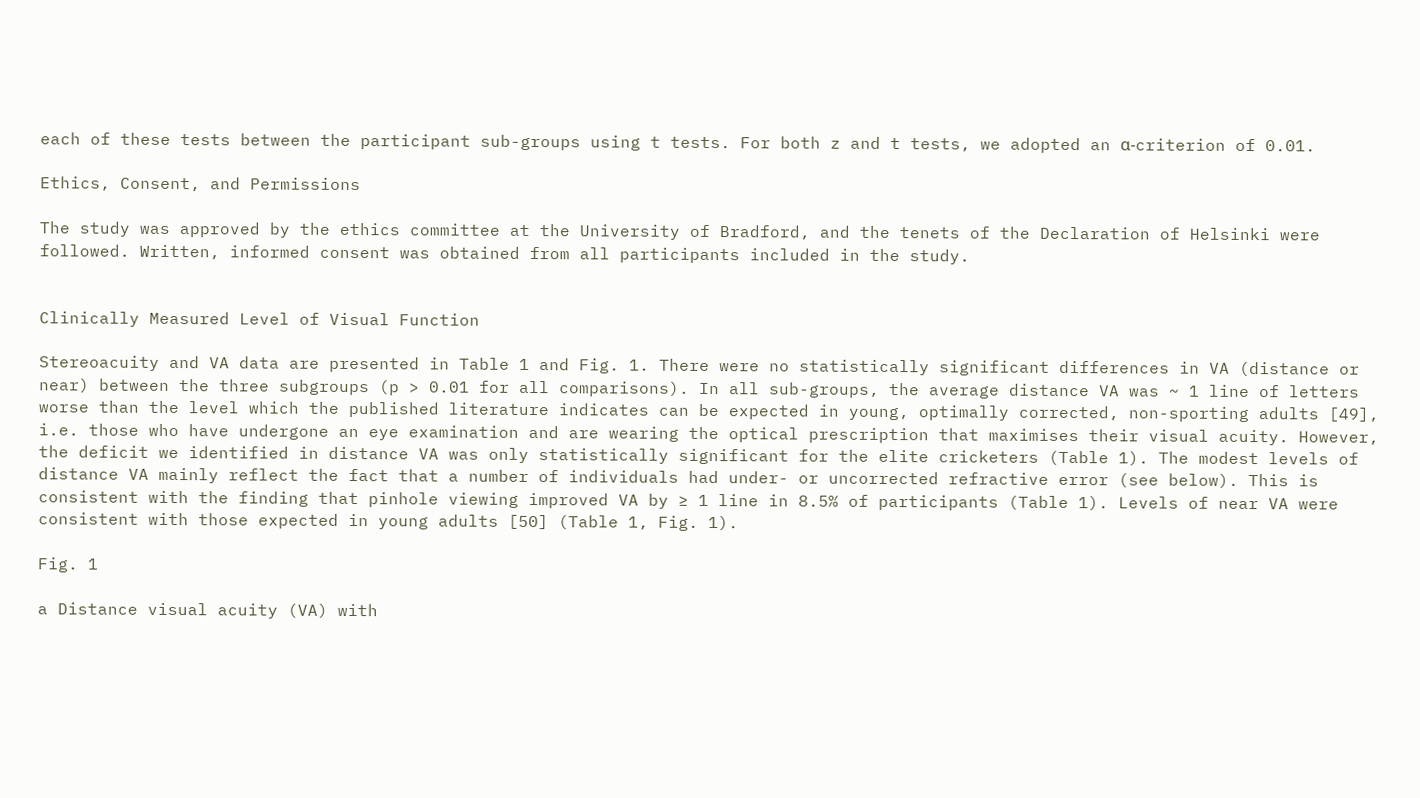each of these tests between the participant sub-groups using t tests. For both z and t tests, we adopted an α-criterion of 0.01.

Ethics, Consent, and Permissions

The study was approved by the ethics committee at the University of Bradford, and the tenets of the Declaration of Helsinki were followed. Written, informed consent was obtained from all participants included in the study.


Clinically Measured Level of Visual Function

Stereoacuity and VA data are presented in Table 1 and Fig. 1. There were no statistically significant differences in VA (distance or near) between the three subgroups (p > 0.01 for all comparisons). In all sub-groups, the average distance VA was ~ 1 line of letters worse than the level which the published literature indicates can be expected in young, optimally corrected, non-sporting adults [49], i.e. those who have undergone an eye examination and are wearing the optical prescription that maximises their visual acuity. However, the deficit we identified in distance VA was only statistically significant for the elite cricketers (Table 1). The modest levels of distance VA mainly reflect the fact that a number of individuals had under- or uncorrected refractive error (see below). This is consistent with the finding that pinhole viewing improved VA by ≥ 1 line in 8.5% of participants (Table 1). Levels of near VA were consistent with those expected in young adults [50] (Table 1, Fig. 1).

Fig. 1

a Distance visual acuity (VA) with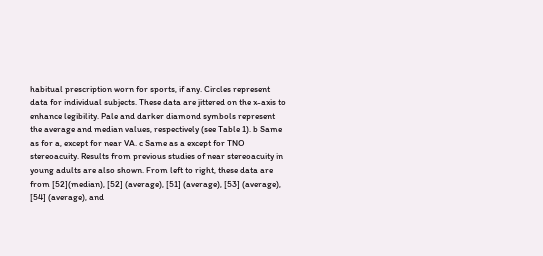habitual prescription worn for sports, if any. Circles represent data for individual subjects. These data are jittered on the x-axis to enhance legibility. Pale and darker diamond symbols represent the average and median values, respectively (see Table 1). b Same as for a, except for near VA. c Same as a except for TNO stereoacuity. Results from previous studies of near stereoacuity in young adults are also shown. From left to right, these data are from [52](median), [52] (average), [51] (average), [53] (average), [54] (average), and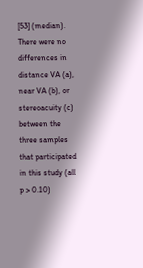[53] (median). There were no differences in distance VA (a), near VA (b), or stereoacuity (c) between the three samples that participated in this study (all p > 0.10)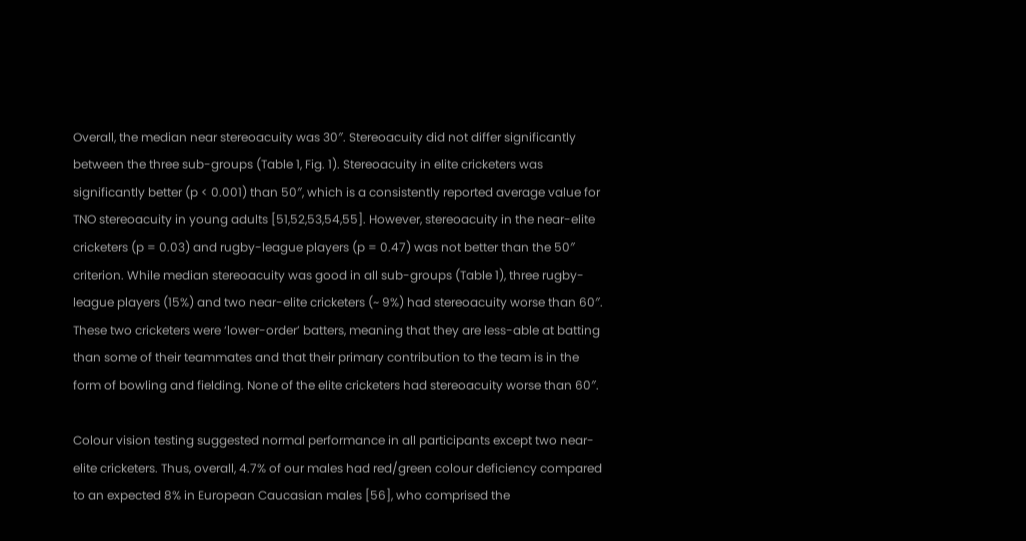Overall, the median near stereoacuity was 30″. Stereoacuity did not differ significantly between the three sub-groups (Table 1, Fig. 1). Stereoacuity in elite cricketers was significantly better (p < 0.001) than 50″, which is a consistently reported average value for TNO stereoacuity in young adults [51,52,53,54,55]. However, stereoacuity in the near-elite cricketers (p = 0.03) and rugby-league players (p = 0.47) was not better than the 50″ criterion. While median stereoacuity was good in all sub-groups (Table 1), three rugby-league players (15%) and two near-elite cricketers (~ 9%) had stereoacuity worse than 60″. These two cricketers were ‘lower-order’ batters, meaning that they are less-able at batting than some of their teammates and that their primary contribution to the team is in the form of bowling and fielding. None of the elite cricketers had stereoacuity worse than 60″.

Colour vision testing suggested normal performance in all participants except two near-elite cricketers. Thus, overall, 4.7% of our males had red/green colour deficiency compared to an expected 8% in European Caucasian males [56], who comprised the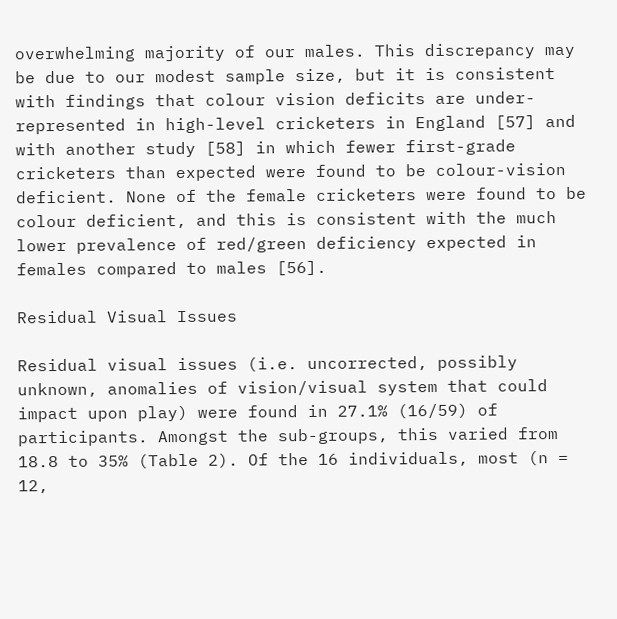overwhelming majority of our males. This discrepancy may be due to our modest sample size, but it is consistent with findings that colour vision deficits are under-represented in high-level cricketers in England [57] and with another study [58] in which fewer first-grade cricketers than expected were found to be colour-vision deficient. None of the female cricketers were found to be colour deficient, and this is consistent with the much lower prevalence of red/green deficiency expected in females compared to males [56].

Residual Visual Issues

Residual visual issues (i.e. uncorrected, possibly unknown, anomalies of vision/visual system that could impact upon play) were found in 27.1% (16/59) of participants. Amongst the sub-groups, this varied from 18.8 to 35% (Table 2). Of the 16 individuals, most (n = 12,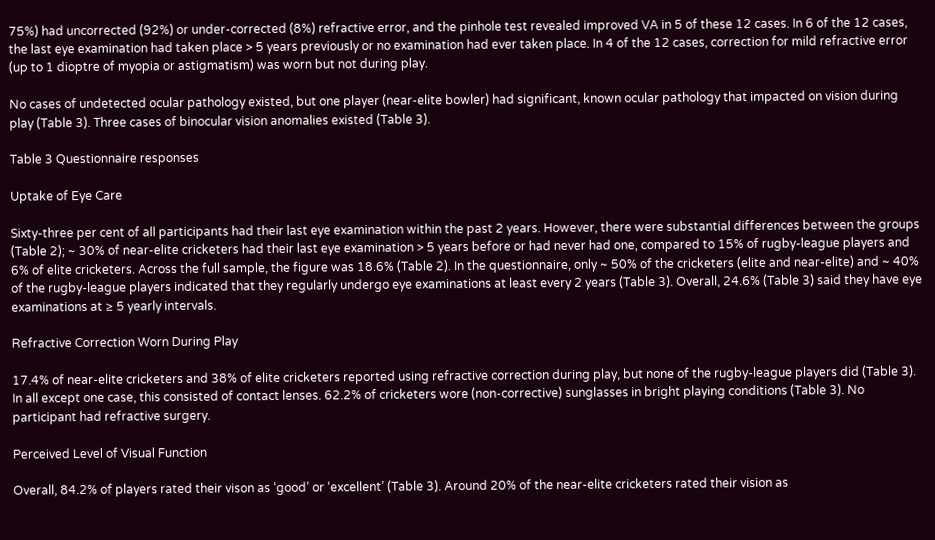75%) had uncorrected (92%) or under-corrected (8%) refractive error, and the pinhole test revealed improved VA in 5 of these 12 cases. In 6 of the 12 cases, the last eye examination had taken place > 5 years previously or no examination had ever taken place. In 4 of the 12 cases, correction for mild refractive error (up to 1 dioptre of myopia or astigmatism) was worn but not during play.

No cases of undetected ocular pathology existed, but one player (near-elite bowler) had significant, known ocular pathology that impacted on vision during play (Table 3). Three cases of binocular vision anomalies existed (Table 3).

Table 3 Questionnaire responses

Uptake of Eye Care

Sixty-three per cent of all participants had their last eye examination within the past 2 years. However, there were substantial differences between the groups (Table 2); ~ 30% of near-elite cricketers had their last eye examination > 5 years before or had never had one, compared to 15% of rugby-league players and 6% of elite cricketers. Across the full sample, the figure was 18.6% (Table 2). In the questionnaire, only ~ 50% of the cricketers (elite and near-elite) and ~ 40% of the rugby-league players indicated that they regularly undergo eye examinations at least every 2 years (Table 3). Overall, 24.6% (Table 3) said they have eye examinations at ≥ 5 yearly intervals.

Refractive Correction Worn During Play

17.4% of near-elite cricketers and 38% of elite cricketers reported using refractive correction during play, but none of the rugby-league players did (Table 3). In all except one case, this consisted of contact lenses. 62.2% of cricketers wore (non-corrective) sunglasses in bright playing conditions (Table 3). No participant had refractive surgery.

Perceived Level of Visual Function

Overall, 84.2% of players rated their vison as ‘good’ or ‘excellent’ (Table 3). Around 20% of the near-elite cricketers rated their vision as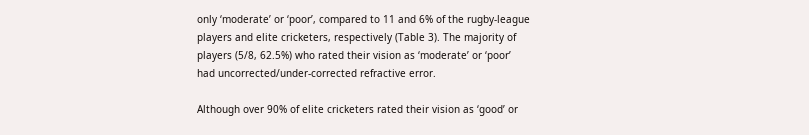only ‘moderate’ or ‘poor’, compared to 11 and 6% of the rugby-league players and elite cricketers, respectively (Table 3). The majority of players (5/8, 62.5%) who rated their vision as ‘moderate’ or ‘poor’ had uncorrected/under-corrected refractive error.

Although over 90% of elite cricketers rated their vision as ‘good’ or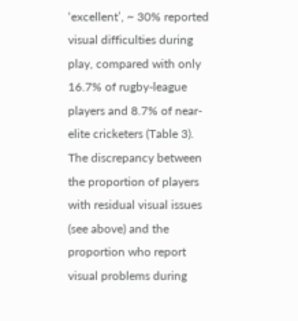‘excellent’, ~ 30% reported visual difficulties during play, compared with only 16.7% of rugby-league players and 8.7% of near-elite cricketers (Table 3). The discrepancy between the proportion of players with residual visual issues (see above) and the proportion who report visual problems during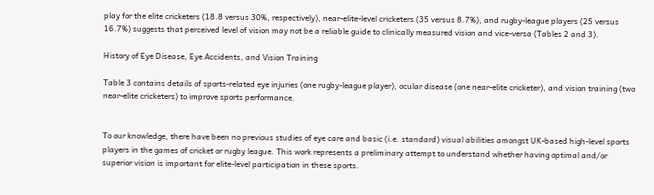play for the elite cricketers (18.8 versus 30%, respectively), near-elite-level cricketers (35 versus 8.7%), and rugby-league players (25 versus 16.7%) suggests that perceived level of vision may not be a reliable guide to clinically measured vision and vice-versa (Tables 2 and 3).

History of Eye Disease, Eye Accidents, and Vision Training

Table 3 contains details of sports-related eye injuries (one rugby-league player), ocular disease (one near-elite cricketer), and vision training (two near-elite cricketers) to improve sports performance.


To our knowledge, there have been no previous studies of eye care and basic (i.e. standard) visual abilities amongst UK-based high-level sports players in the games of cricket or rugby league. This work represents a preliminary attempt to understand whether having optimal and/or superior vision is important for elite-level participation in these sports.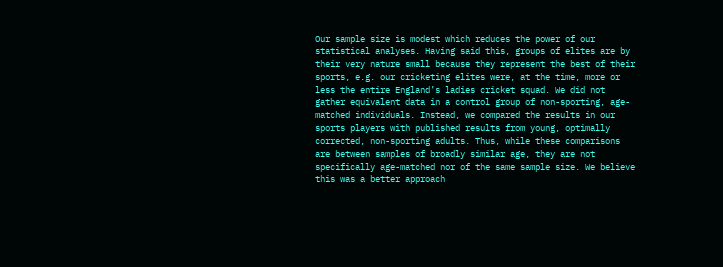Our sample size is modest which reduces the power of our statistical analyses. Having said this, groups of elites are by their very nature small because they represent the best of their sports, e.g. our cricketing elites were, at the time, more or less the entire England’s ladies cricket squad. We did not gather equivalent data in a control group of non-sporting, age-matched individuals. Instead, we compared the results in our sports players with published results from young, optimally corrected, non-sporting adults. Thus, while these comparisons are between samples of broadly similar age, they are not specifically age-matched nor of the same sample size. We believe this was a better approach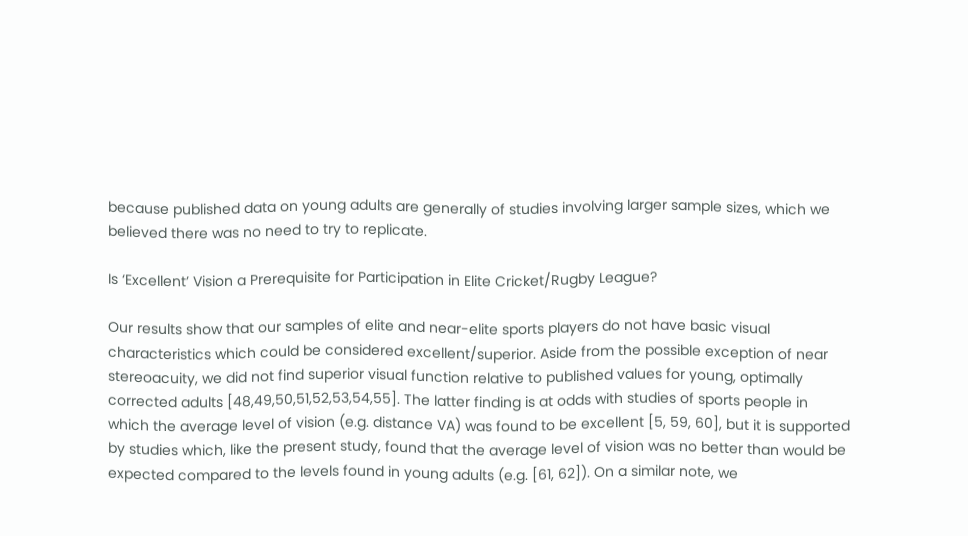because published data on young adults are generally of studies involving larger sample sizes, which we believed there was no need to try to replicate.

Is ‘Excellent’ Vision a Prerequisite for Participation in Elite Cricket/Rugby League?

Our results show that our samples of elite and near-elite sports players do not have basic visual characteristics which could be considered excellent/superior. Aside from the possible exception of near stereoacuity, we did not find superior visual function relative to published values for young, optimally corrected adults [48,49,50,51,52,53,54,55]. The latter finding is at odds with studies of sports people in which the average level of vision (e.g. distance VA) was found to be excellent [5, 59, 60], but it is supported by studies which, like the present study, found that the average level of vision was no better than would be expected compared to the levels found in young adults (e.g. [61, 62]). On a similar note, we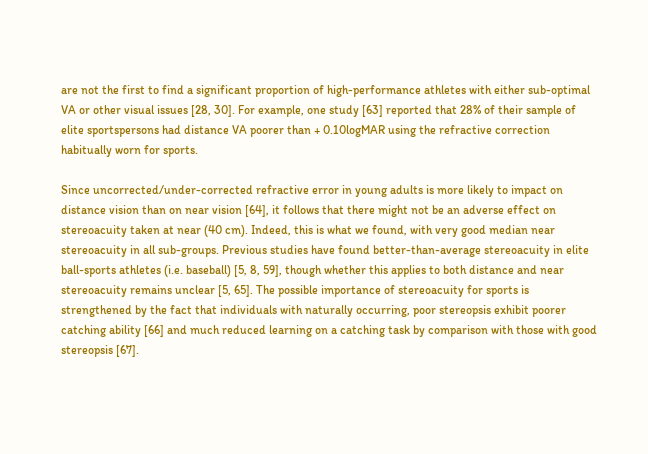are not the first to find a significant proportion of high-performance athletes with either sub-optimal VA or other visual issues [28, 30]. For example, one study [63] reported that 28% of their sample of elite sportspersons had distance VA poorer than + 0.10logMAR using the refractive correction habitually worn for sports.

Since uncorrected/under-corrected refractive error in young adults is more likely to impact on distance vision than on near vision [64], it follows that there might not be an adverse effect on stereoacuity taken at near (40 cm). Indeed, this is what we found, with very good median near stereoacuity in all sub-groups. Previous studies have found better-than-average stereoacuity in elite ball-sports athletes (i.e. baseball) [5, 8, 59], though whether this applies to both distance and near stereoacuity remains unclear [5, 65]. The possible importance of stereoacuity for sports is strengthened by the fact that individuals with naturally occurring, poor stereopsis exhibit poorer catching ability [66] and much reduced learning on a catching task by comparison with those with good stereopsis [67].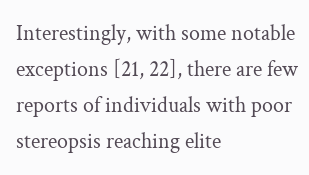Interestingly, with some notable exceptions [21, 22], there are few reports of individuals with poor stereopsis reaching elite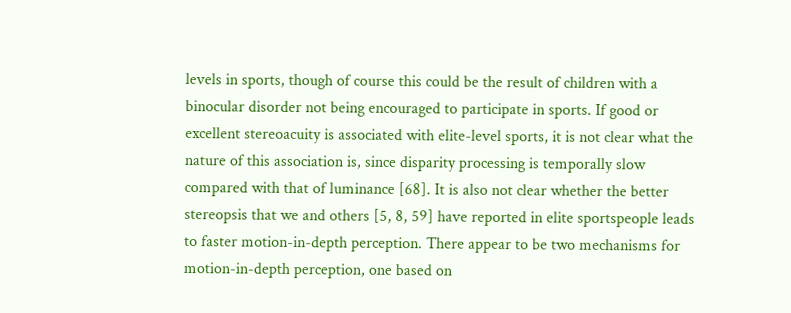levels in sports, though of course this could be the result of children with a binocular disorder not being encouraged to participate in sports. If good or excellent stereoacuity is associated with elite-level sports, it is not clear what the nature of this association is, since disparity processing is temporally slow compared with that of luminance [68]. It is also not clear whether the better stereopsis that we and others [5, 8, 59] have reported in elite sportspeople leads to faster motion-in-depth perception. There appear to be two mechanisms for motion-in-depth perception, one based on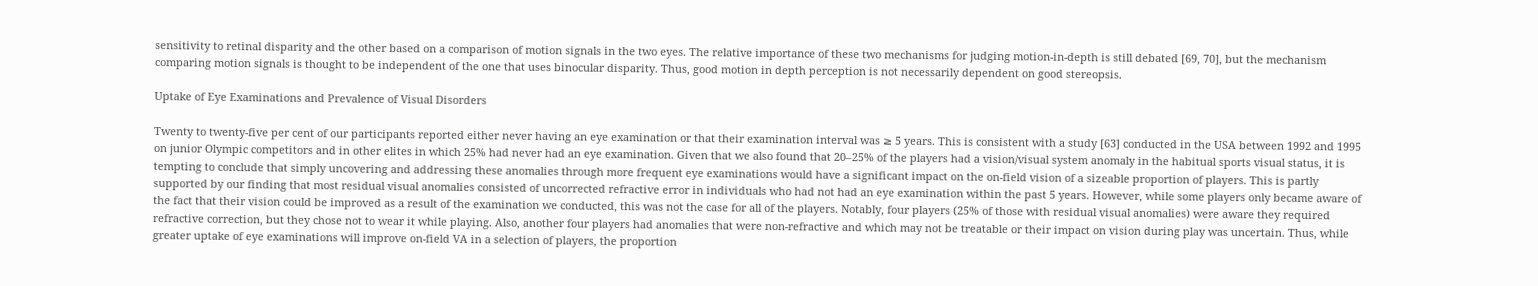sensitivity to retinal disparity and the other based on a comparison of motion signals in the two eyes. The relative importance of these two mechanisms for judging motion-in-depth is still debated [69, 70], but the mechanism comparing motion signals is thought to be independent of the one that uses binocular disparity. Thus, good motion in depth perception is not necessarily dependent on good stereopsis.

Uptake of Eye Examinations and Prevalence of Visual Disorders

Twenty to twenty-five per cent of our participants reported either never having an eye examination or that their examination interval was ≥ 5 years. This is consistent with a study [63] conducted in the USA between 1992 and 1995 on junior Olympic competitors and in other elites in which 25% had never had an eye examination. Given that we also found that 20–25% of the players had a vision/visual system anomaly in the habitual sports visual status, it is tempting to conclude that simply uncovering and addressing these anomalies through more frequent eye examinations would have a significant impact on the on-field vision of a sizeable proportion of players. This is partly supported by our finding that most residual visual anomalies consisted of uncorrected refractive error in individuals who had not had an eye examination within the past 5 years. However, while some players only became aware of the fact that their vision could be improved as a result of the examination we conducted, this was not the case for all of the players. Notably, four players (25% of those with residual visual anomalies) were aware they required refractive correction, but they chose not to wear it while playing. Also, another four players had anomalies that were non-refractive and which may not be treatable or their impact on vision during play was uncertain. Thus, while greater uptake of eye examinations will improve on-field VA in a selection of players, the proportion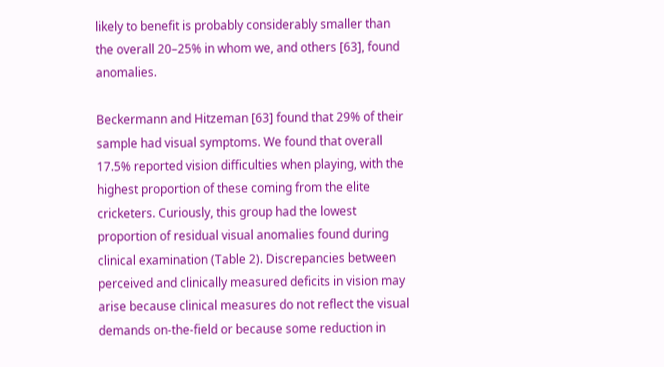likely to benefit is probably considerably smaller than the overall 20–25% in whom we, and others [63], found anomalies.

Beckermann and Hitzeman [63] found that 29% of their sample had visual symptoms. We found that overall 17.5% reported vision difficulties when playing, with the highest proportion of these coming from the elite cricketers. Curiously, this group had the lowest proportion of residual visual anomalies found during clinical examination (Table 2). Discrepancies between perceived and clinically measured deficits in vision may arise because clinical measures do not reflect the visual demands on-the-field or because some reduction in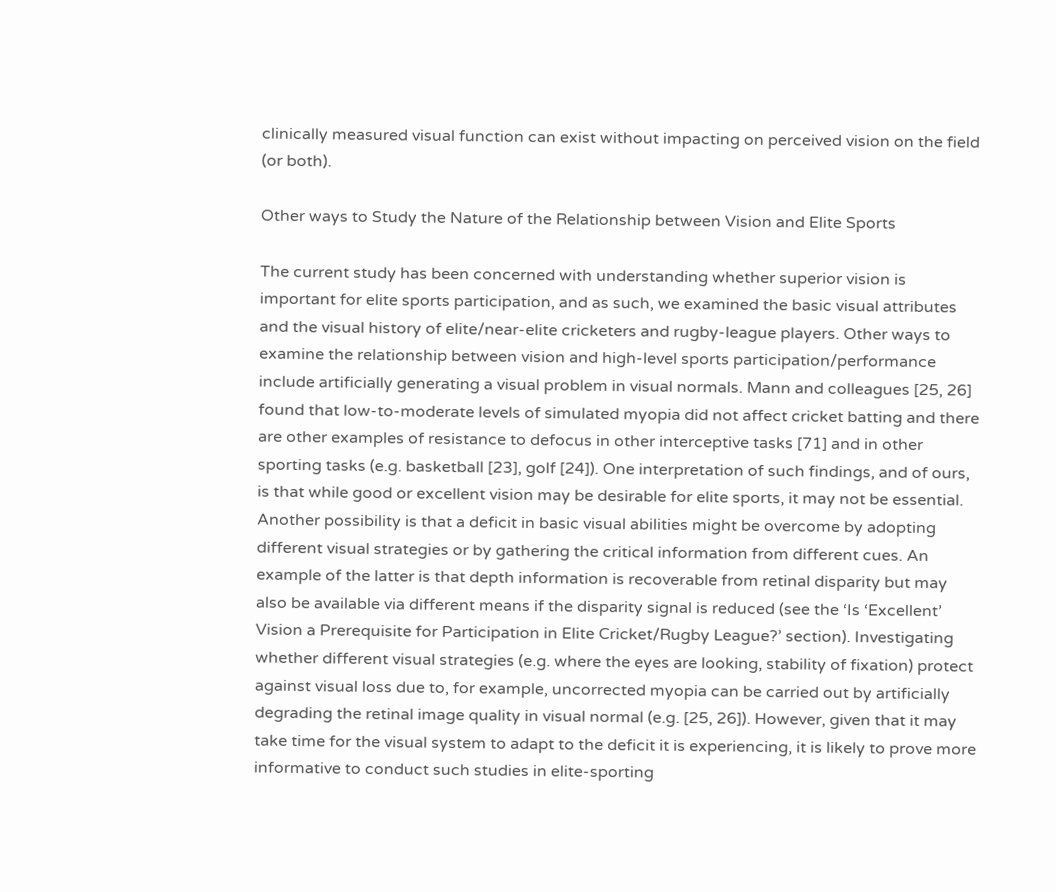clinically measured visual function can exist without impacting on perceived vision on the field (or both).

Other ways to Study the Nature of the Relationship between Vision and Elite Sports

The current study has been concerned with understanding whether superior vision is important for elite sports participation, and as such, we examined the basic visual attributes and the visual history of elite/near-elite cricketers and rugby-league players. Other ways to examine the relationship between vision and high-level sports participation/performance include artificially generating a visual problem in visual normals. Mann and colleagues [25, 26] found that low-to-moderate levels of simulated myopia did not affect cricket batting and there are other examples of resistance to defocus in other interceptive tasks [71] and in other sporting tasks (e.g. basketball [23], golf [24]). One interpretation of such findings, and of ours, is that while good or excellent vision may be desirable for elite sports, it may not be essential. Another possibility is that a deficit in basic visual abilities might be overcome by adopting different visual strategies or by gathering the critical information from different cues. An example of the latter is that depth information is recoverable from retinal disparity but may also be available via different means if the disparity signal is reduced (see the ‘Is ‘Excellent’ Vision a Prerequisite for Participation in Elite Cricket/Rugby League?’ section). Investigating whether different visual strategies (e.g. where the eyes are looking, stability of fixation) protect against visual loss due to, for example, uncorrected myopia can be carried out by artificially degrading the retinal image quality in visual normal (e.g. [25, 26]). However, given that it may take time for the visual system to adapt to the deficit it is experiencing, it is likely to prove more informative to conduct such studies in elite-sporting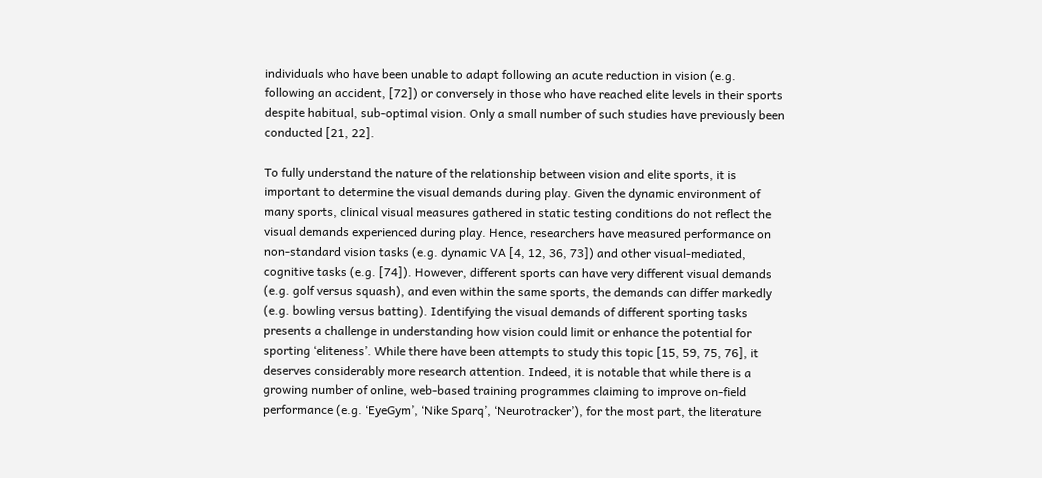individuals who have been unable to adapt following an acute reduction in vision (e.g. following an accident, [72]) or conversely in those who have reached elite levels in their sports despite habitual, sub-optimal vision. Only a small number of such studies have previously been conducted [21, 22].

To fully understand the nature of the relationship between vision and elite sports, it is important to determine the visual demands during play. Given the dynamic environment of many sports, clinical visual measures gathered in static testing conditions do not reflect the visual demands experienced during play. Hence, researchers have measured performance on non-standard vision tasks (e.g. dynamic VA [4, 12, 36, 73]) and other visual-mediated, cognitive tasks (e.g. [74]). However, different sports can have very different visual demands (e.g. golf versus squash), and even within the same sports, the demands can differ markedly (e.g. bowling versus batting). Identifying the visual demands of different sporting tasks presents a challenge in understanding how vision could limit or enhance the potential for sporting ‘eliteness’. While there have been attempts to study this topic [15, 59, 75, 76], it deserves considerably more research attention. Indeed, it is notable that while there is a growing number of online, web-based training programmes claiming to improve on-field performance (e.g. ‘EyeGym’, ‘Nike Sparq’, ‘Neurotracker’), for the most part, the literature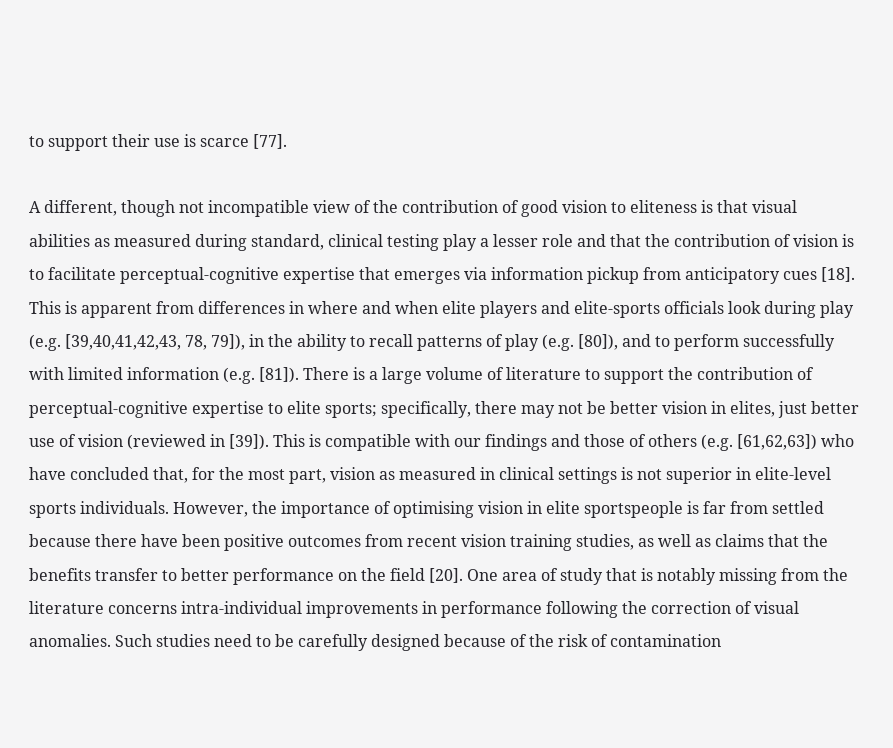to support their use is scarce [77].

A different, though not incompatible view of the contribution of good vision to eliteness is that visual abilities as measured during standard, clinical testing play a lesser role and that the contribution of vision is to facilitate perceptual-cognitive expertise that emerges via information pickup from anticipatory cues [18]. This is apparent from differences in where and when elite players and elite-sports officials look during play (e.g. [39,40,41,42,43, 78, 79]), in the ability to recall patterns of play (e.g. [80]), and to perform successfully with limited information (e.g. [81]). There is a large volume of literature to support the contribution of perceptual-cognitive expertise to elite sports; specifically, there may not be better vision in elites, just better use of vision (reviewed in [39]). This is compatible with our findings and those of others (e.g. [61,62,63]) who have concluded that, for the most part, vision as measured in clinical settings is not superior in elite-level sports individuals. However, the importance of optimising vision in elite sportspeople is far from settled because there have been positive outcomes from recent vision training studies, as well as claims that the benefits transfer to better performance on the field [20]. One area of study that is notably missing from the literature concerns intra-individual improvements in performance following the correction of visual anomalies. Such studies need to be carefully designed because of the risk of contamination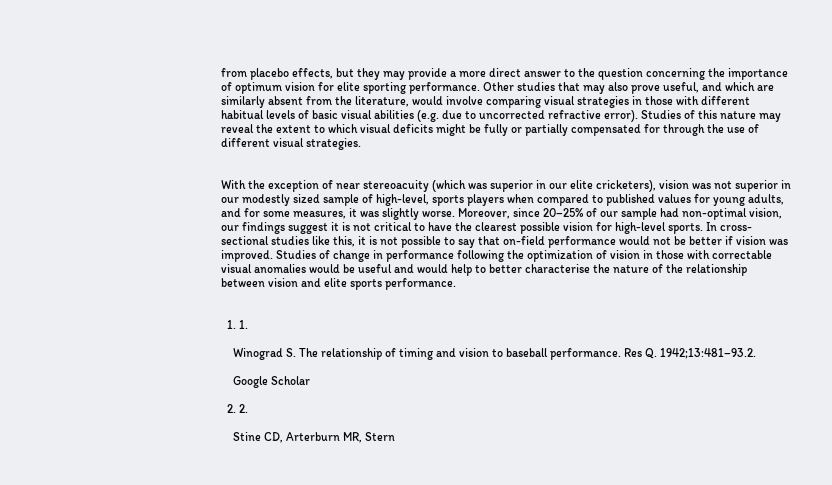from placebo effects, but they may provide a more direct answer to the question concerning the importance of optimum vision for elite sporting performance. Other studies that may also prove useful, and which are similarly absent from the literature, would involve comparing visual strategies in those with different habitual levels of basic visual abilities (e.g. due to uncorrected refractive error). Studies of this nature may reveal the extent to which visual deficits might be fully or partially compensated for through the use of different visual strategies.


With the exception of near stereoacuity (which was superior in our elite cricketers), vision was not superior in our modestly sized sample of high-level, sports players when compared to published values for young adults, and for some measures, it was slightly worse. Moreover, since 20–25% of our sample had non-optimal vision, our findings suggest it is not critical to have the clearest possible vision for high-level sports. In cross-sectional studies like this, it is not possible to say that on-field performance would not be better if vision was improved. Studies of change in performance following the optimization of vision in those with correctable visual anomalies would be useful and would help to better characterise the nature of the relationship between vision and elite sports performance.


  1. 1.

    Winograd S. The relationship of timing and vision to baseball performance. Res Q. 1942;13:481–93.2.

    Google Scholar

  2. 2.

    Stine CD, Arterburn MR, Stern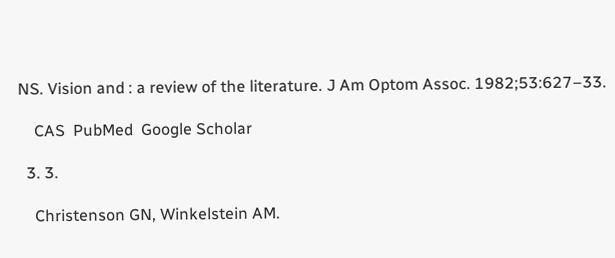NS. Vision and : a review of the literature. J Am Optom Assoc. 1982;53:627–33.

    CAS  PubMed  Google Scholar

  3. 3.

    Christenson GN, Winkelstein AM.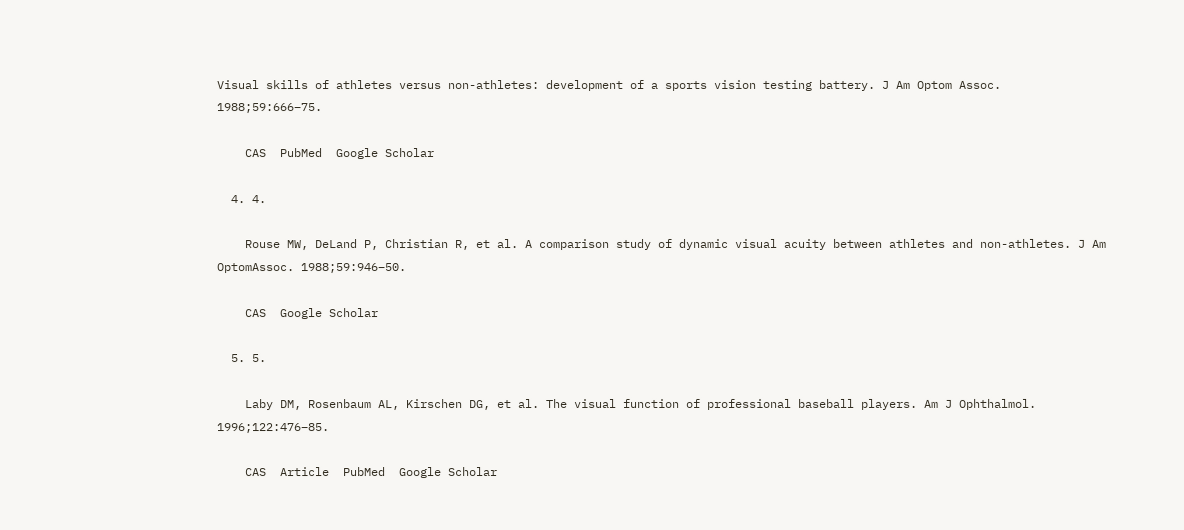Visual skills of athletes versus non-athletes: development of a sports vision testing battery. J Am Optom Assoc. 1988;59:666–75.

    CAS  PubMed  Google Scholar

  4. 4.

    Rouse MW, DeLand P, Christian R, et al. A comparison study of dynamic visual acuity between athletes and non-athletes. J Am OptomAssoc. 1988;59:946–50.

    CAS  Google Scholar

  5. 5.

    Laby DM, Rosenbaum AL, Kirschen DG, et al. The visual function of professional baseball players. Am J Ophthalmol. 1996;122:476–85.

    CAS  Article  PubMed  Google Scholar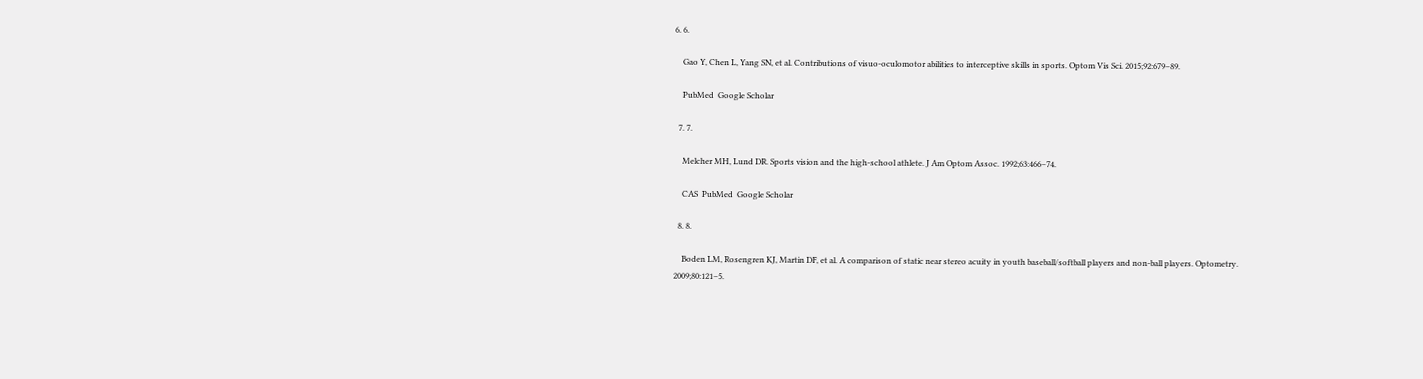6. 6.

    Gao Y, Chen L, Yang SN, et al. Contributions of visuo-oculomotor abilities to interceptive skills in sports. Optom Vis Sci. 2015;92:679–89.

    PubMed  Google Scholar

  7. 7.

    Melcher MH, Lund DR. Sports vision and the high-school athlete. J Am Optom Assoc. 1992;63:466–74.

    CAS  PubMed  Google Scholar

  8. 8.

    Boden LM, Rosengren KJ, Martin DF, et al. A comparison of static near stereo acuity in youth baseball/softball players and non-ball players. Optometry. 2009;80:121–5.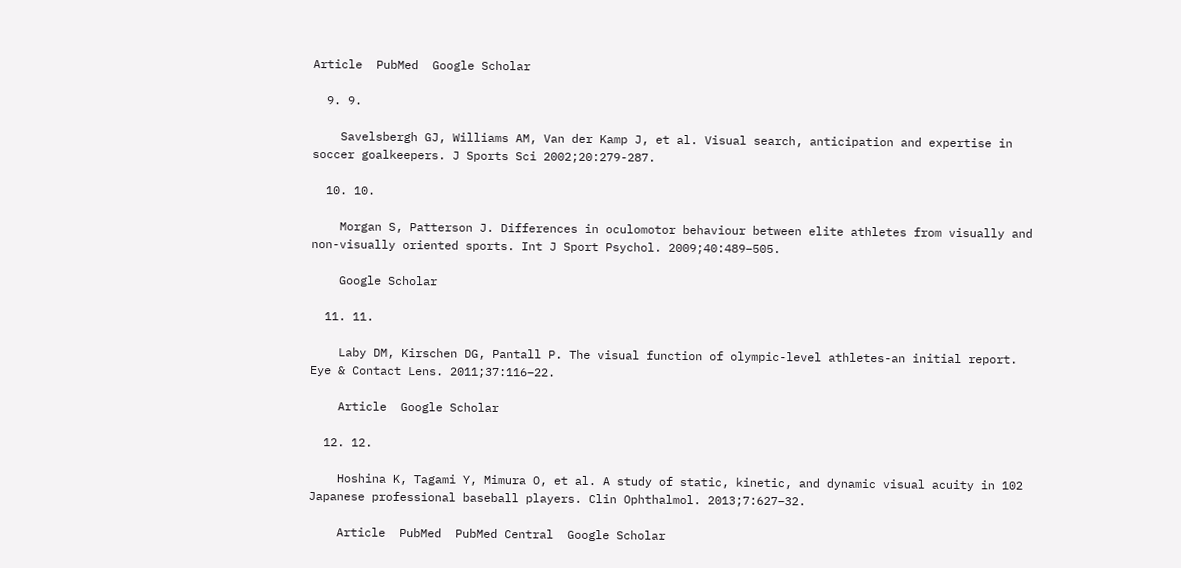Article  PubMed  Google Scholar

  9. 9.

    Savelsbergh GJ, Williams AM, Van der Kamp J, et al. Visual search, anticipation and expertise in soccer goalkeepers. J Sports Sci 2002;20:279-287.

  10. 10.

    Morgan S, Patterson J. Differences in oculomotor behaviour between elite athletes from visually and non-visually oriented sports. Int J Sport Psychol. 2009;40:489–505.

    Google Scholar

  11. 11.

    Laby DM, Kirschen DG, Pantall P. The visual function of olympic-level athletes-an initial report. Eye & Contact Lens. 2011;37:116–22.

    Article  Google Scholar

  12. 12.

    Hoshina K, Tagami Y, Mimura O, et al. A study of static, kinetic, and dynamic visual acuity in 102 Japanese professional baseball players. Clin Ophthalmol. 2013;7:627–32.

    Article  PubMed  PubMed Central  Google Scholar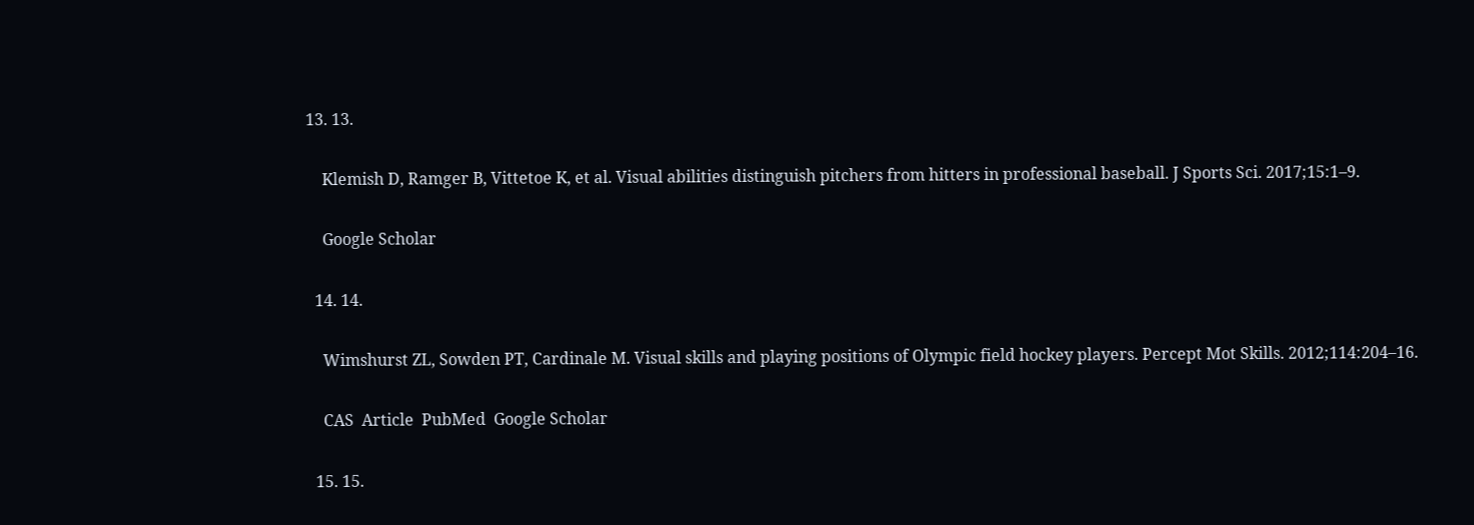13. 13.

    Klemish D, Ramger B, Vittetoe K, et al. Visual abilities distinguish pitchers from hitters in professional baseball. J Sports Sci. 2017;15:1–9.

    Google Scholar

  14. 14.

    Wimshurst ZL, Sowden PT, Cardinale M. Visual skills and playing positions of Olympic field hockey players. Percept Mot Skills. 2012;114:204–16.

    CAS  Article  PubMed  Google Scholar

  15. 15.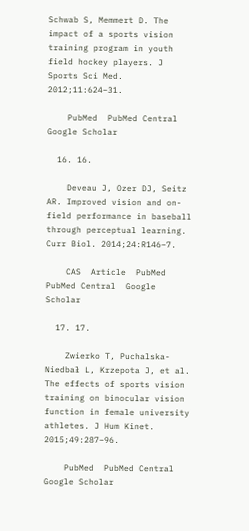Schwab S, Memmert D. The impact of a sports vision training program in youth field hockey players. J Sports Sci Med. 2012;11:624–31.

    PubMed  PubMed Central  Google Scholar

  16. 16.

    Deveau J, Ozer DJ, Seitz AR. Improved vision and on-field performance in baseball through perceptual learning. Curr Biol. 2014;24:R146–7.

    CAS  Article  PubMed  PubMed Central  Google Scholar

  17. 17.

    Zwierko T, Puchalska-Niedbał L, Krzepota J, et al. The effects of sports vision training on binocular vision function in female university athletes. J Hum Kinet. 2015;49:287–96.

    PubMed  PubMed Central  Google Scholar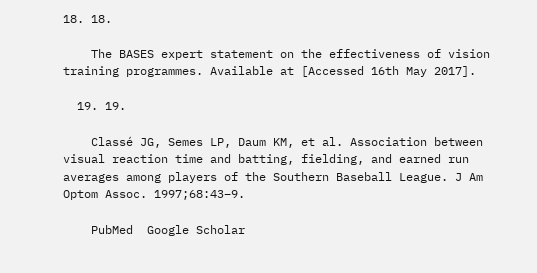18. 18.

    The BASES expert statement on the effectiveness of vision training programmes. Available at [Accessed 16th May 2017].

  19. 19.

    Classé JG, Semes LP, Daum KM, et al. Association between visual reaction time and batting, fielding, and earned run averages among players of the Southern Baseball League. J Am Optom Assoc. 1997;68:43–9.

    PubMed  Google Scholar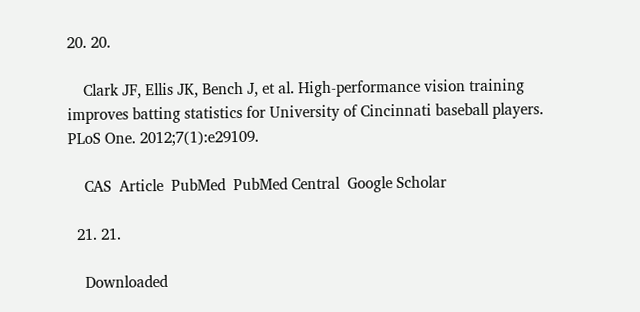20. 20.

    Clark JF, Ellis JK, Bench J, et al. High-performance vision training improves batting statistics for University of Cincinnati baseball players. PLoS One. 2012;7(1):e29109.

    CAS  Article  PubMed  PubMed Central  Google Scholar

  21. 21.

    Downloaded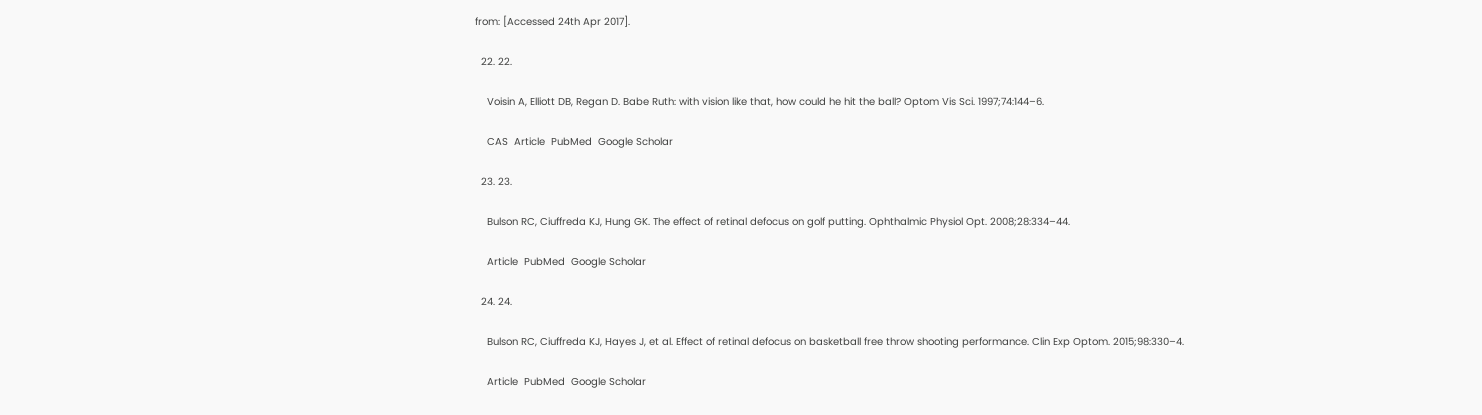from: [Accessed 24th Apr 2017].

  22. 22.

    Voisin A, Elliott DB, Regan D. Babe Ruth: with vision like that, how could he hit the ball? Optom Vis Sci. 1997;74:144–6.

    CAS  Article  PubMed  Google Scholar

  23. 23.

    Bulson RC, Ciuffreda KJ, Hung GK. The effect of retinal defocus on golf putting. Ophthalmic Physiol Opt. 2008;28:334–44.

    Article  PubMed  Google Scholar

  24. 24.

    Bulson RC, Ciuffreda KJ, Hayes J, et al. Effect of retinal defocus on basketball free throw shooting performance. Clin Exp Optom. 2015;98:330–4.

    Article  PubMed  Google Scholar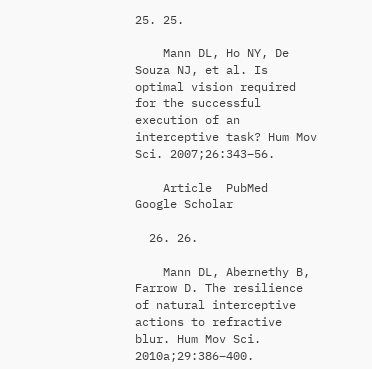25. 25.

    Mann DL, Ho NY, De Souza NJ, et al. Is optimal vision required for the successful execution of an interceptive task? Hum Mov Sci. 2007;26:343–56.

    Article  PubMed  Google Scholar

  26. 26.

    Mann DL, Abernethy B, Farrow D. The resilience of natural interceptive actions to refractive blur. Hum Mov Sci. 2010a;29:386–400.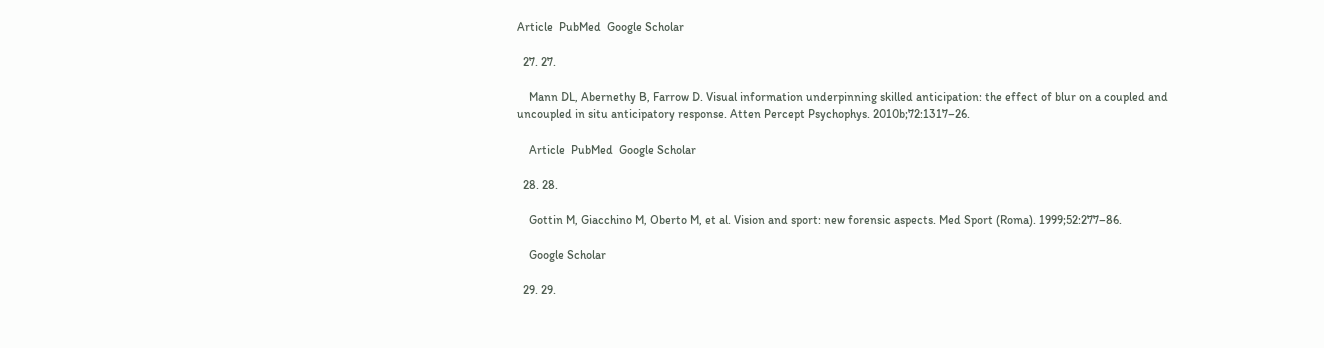Article  PubMed  Google Scholar

  27. 27.

    Mann DL, Abernethy B, Farrow D. Visual information underpinning skilled anticipation: the effect of blur on a coupled and uncoupled in situ anticipatory response. Atten Percept Psychophys. 2010b;72:1317–26.

    Article  PubMed  Google Scholar

  28. 28.

    Gottin M, Giacchino M, Oberto M, et al. Vision and sport: new forensic aspects. Med Sport (Roma). 1999;52:277–86.

    Google Scholar

  29. 29.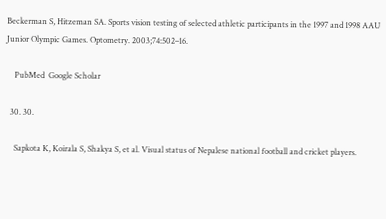Beckerman S, Hitzeman SA. Sports vision testing of selected athletic participants in the 1997 and 1998 AAU Junior Olympic Games. Optometry. 2003;74:502–16.

    PubMed  Google Scholar

  30. 30.

    Sapkota K, Koirala S, Shakya S, et al. Visual status of Nepalese national football and cricket players.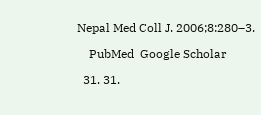Nepal Med Coll J. 2006;8:280–3.

    PubMed  Google Scholar

  31. 31.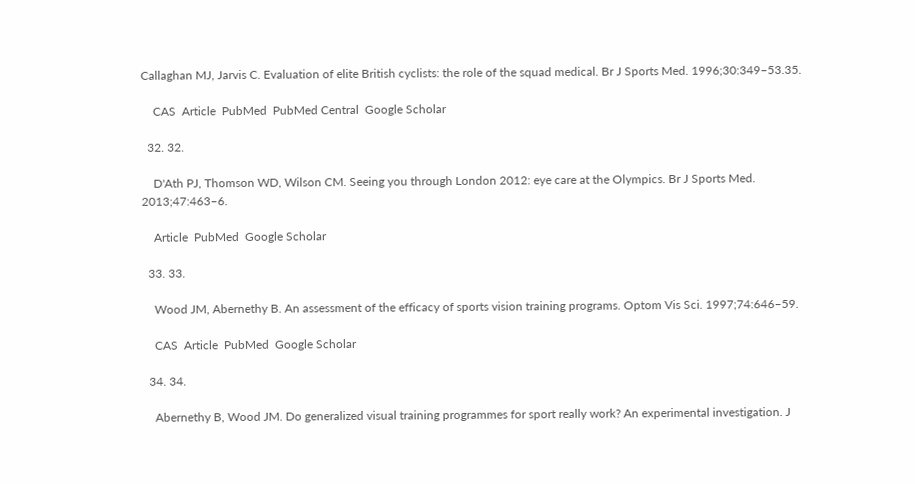Callaghan MJ, Jarvis C. Evaluation of elite British cyclists: the role of the squad medical. Br J Sports Med. 1996;30:349–53.35.

    CAS  Article  PubMed  PubMed Central  Google Scholar

  32. 32.

    D'Ath PJ, Thomson WD, Wilson CM. Seeing you through London 2012: eye care at the Olympics. Br J Sports Med. 2013;47:463–6.

    Article  PubMed  Google Scholar

  33. 33.

    Wood JM, Abernethy B. An assessment of the efficacy of sports vision training programs. Optom Vis Sci. 1997;74:646–59.

    CAS  Article  PubMed  Google Scholar

  34. 34.

    Abernethy B, Wood JM. Do generalized visual training programmes for sport really work? An experimental investigation. J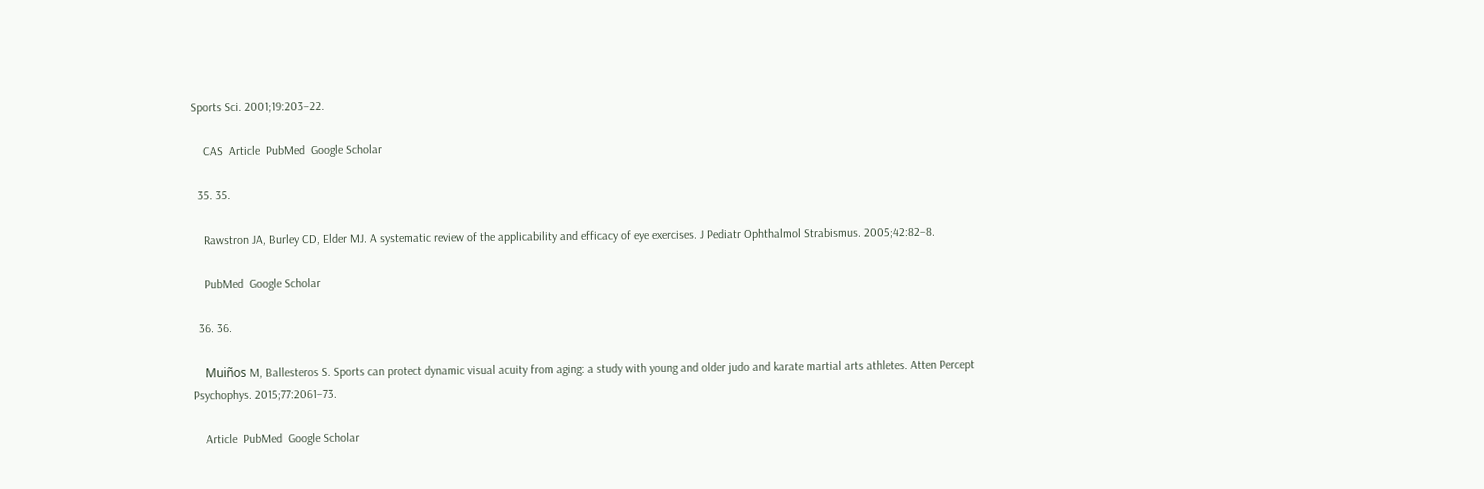Sports Sci. 2001;19:203–22.

    CAS  Article  PubMed  Google Scholar

  35. 35.

    Rawstron JA, Burley CD, Elder MJ. A systematic review of the applicability and efficacy of eye exercises. J Pediatr Ophthalmol Strabismus. 2005;42:82–8.

    PubMed  Google Scholar

  36. 36.

    Muiños M, Ballesteros S. Sports can protect dynamic visual acuity from aging: a study with young and older judo and karate martial arts athletes. Atten Percept Psychophys. 2015;77:2061–73.

    Article  PubMed  Google Scholar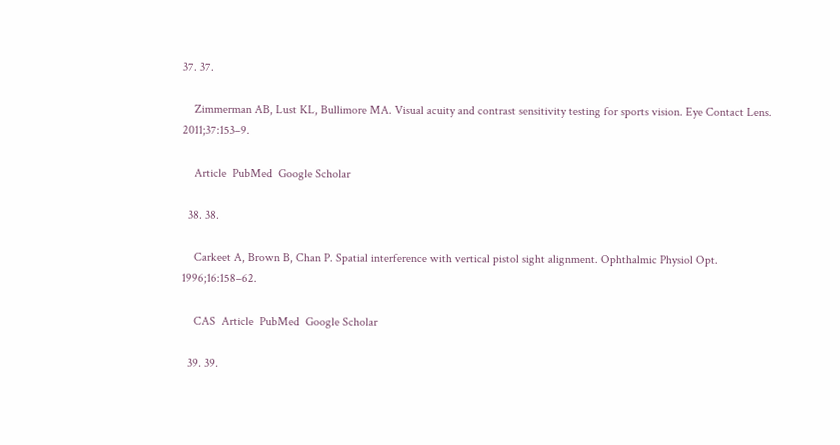37. 37.

    Zimmerman AB, Lust KL, Bullimore MA. Visual acuity and contrast sensitivity testing for sports vision. Eye Contact Lens. 2011;37:153–9.

    Article  PubMed  Google Scholar

  38. 38.

    Carkeet A, Brown B, Chan P. Spatial interference with vertical pistol sight alignment. Ophthalmic Physiol Opt. 1996;16:158–62.

    CAS  Article  PubMed  Google Scholar

  39. 39.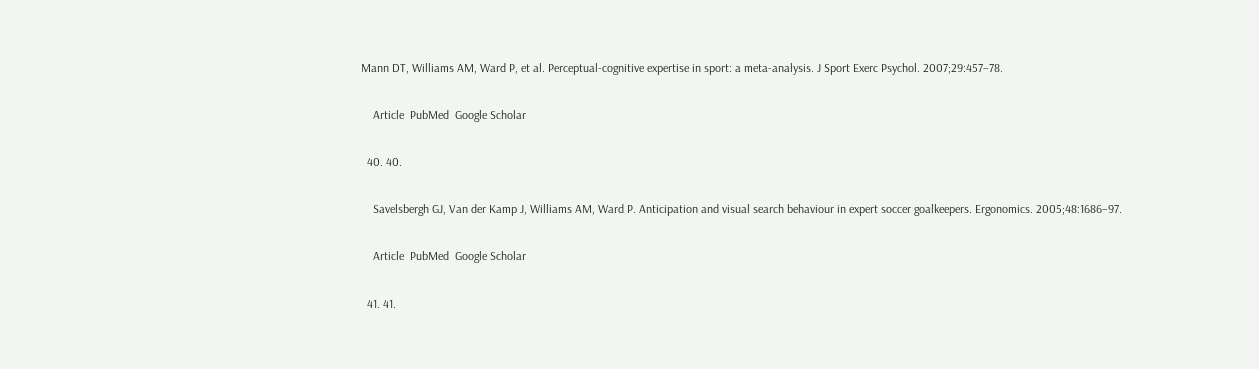Mann DT, Williams AM, Ward P, et al. Perceptual-cognitive expertise in sport: a meta-analysis. J Sport Exerc Psychol. 2007;29:457–78.

    Article  PubMed  Google Scholar

  40. 40.

    Savelsbergh GJ, Van der Kamp J, Williams AM, Ward P. Anticipation and visual search behaviour in expert soccer goalkeepers. Ergonomics. 2005;48:1686–97.

    Article  PubMed  Google Scholar

  41. 41.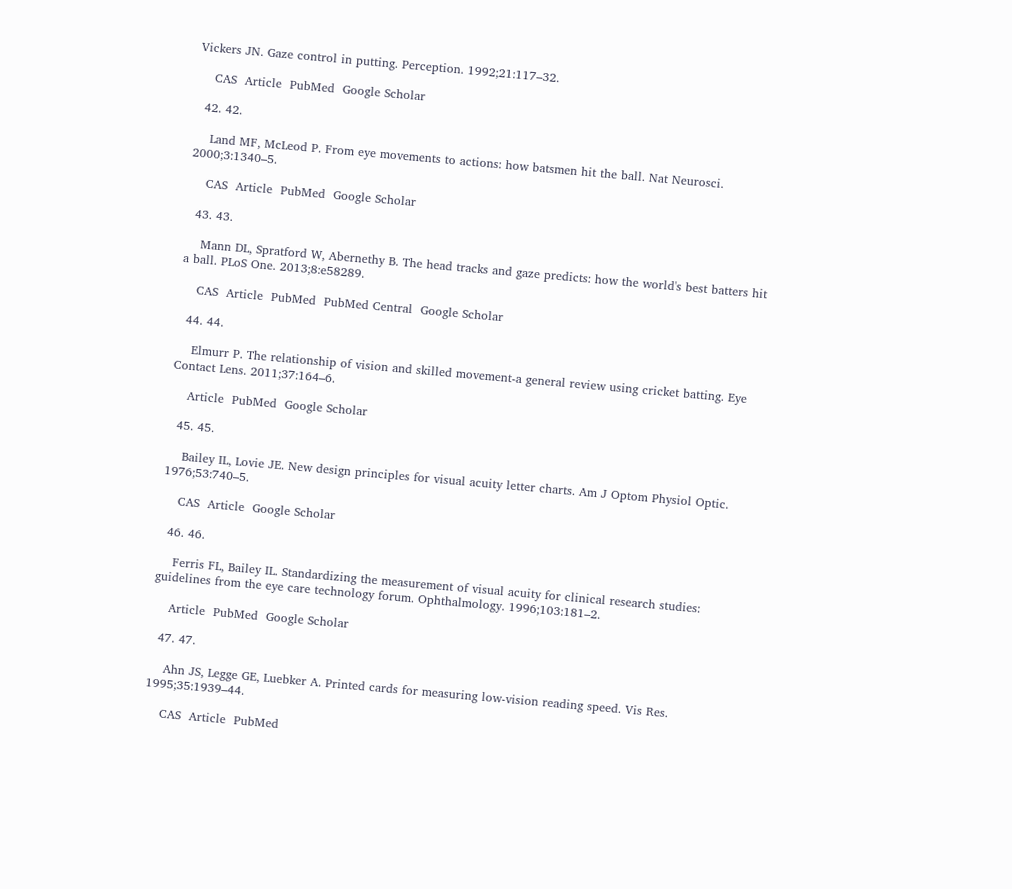Vickers JN. Gaze control in putting. Perception. 1992;21:117–32.

    CAS  Article  PubMed  Google Scholar

  42. 42.

    Land MF, McLeod P. From eye movements to actions: how batsmen hit the ball. Nat Neurosci. 2000;3:1340–5.

    CAS  Article  PubMed  Google Scholar

  43. 43.

    Mann DL, Spratford W, Abernethy B. The head tracks and gaze predicts: how the world's best batters hit a ball. PLoS One. 2013;8:e58289.

    CAS  Article  PubMed  PubMed Central  Google Scholar

  44. 44.

    Elmurr P. The relationship of vision and skilled movement-a general review using cricket batting. Eye Contact Lens. 2011;37:164–6.

    Article  PubMed  Google Scholar

  45. 45.

    Bailey IL, Lovie JE. New design principles for visual acuity letter charts. Am J Optom Physiol Optic. 1976;53:740–5.

    CAS  Article  Google Scholar

  46. 46.

    Ferris FL, Bailey IL. Standardizing the measurement of visual acuity for clinical research studies: guidelines from the eye care technology forum. Ophthalmology. 1996;103:181–2.

    Article  PubMed  Google Scholar

  47. 47.

    Ahn JS, Legge GE, Luebker A. Printed cards for measuring low-vision reading speed. Vis Res. 1995;35:1939–44.

    CAS  Article  PubMed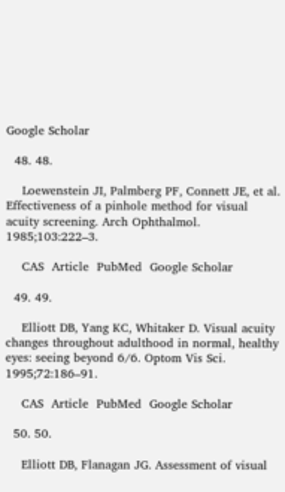Google Scholar

  48. 48.

    Loewenstein JI, Palmberg PF, Connett JE, et al. Effectiveness of a pinhole method for visual acuity screening. Arch Ophthalmol. 1985;103:222–3.

    CAS  Article  PubMed  Google Scholar

  49. 49.

    Elliott DB, Yang KC, Whitaker D. Visual acuity changes throughout adulthood in normal, healthy eyes: seeing beyond 6/6. Optom Vis Sci. 1995;72:186–91.

    CAS  Article  PubMed  Google Scholar

  50. 50.

    Elliott DB, Flanagan JG. Assessment of visual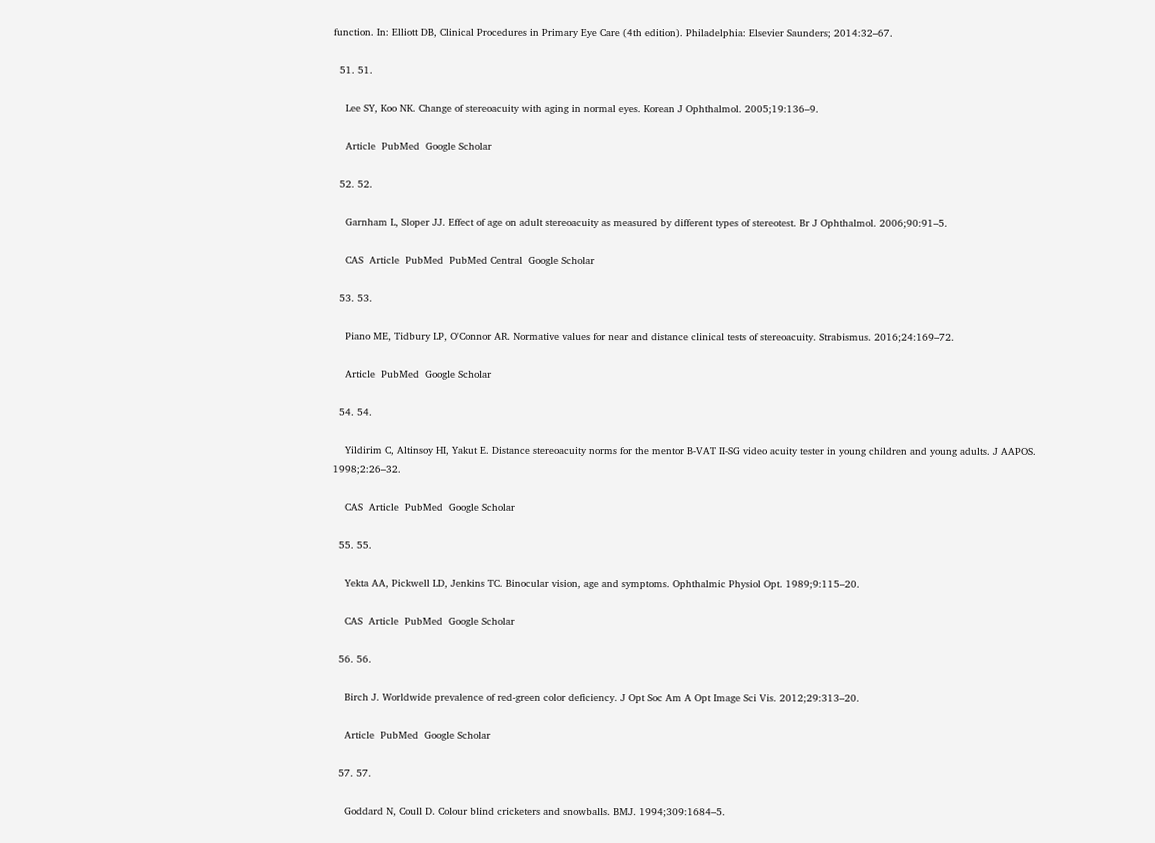function. In: Elliott DB, Clinical Procedures in Primary Eye Care (4th edition). Philadelphia: Elsevier Saunders; 2014:32–67.

  51. 51.

    Lee SY, Koo NK. Change of stereoacuity with aging in normal eyes. Korean J Ophthalmol. 2005;19:136–9.

    Article  PubMed  Google Scholar

  52. 52.

    Garnham L, Sloper JJ. Effect of age on adult stereoacuity as measured by different types of stereotest. Br J Ophthalmol. 2006;90:91–5.

    CAS  Article  PubMed  PubMed Central  Google Scholar

  53. 53.

    Piano ME, Tidbury LP, O'Connor AR. Normative values for near and distance clinical tests of stereoacuity. Strabismus. 2016;24:169–72.

    Article  PubMed  Google Scholar

  54. 54.

    Yildirim C, Altinsoy HI, Yakut E. Distance stereoacuity norms for the mentor B-VAT II-SG video acuity tester in young children and young adults. J AAPOS. 1998;2:26–32.

    CAS  Article  PubMed  Google Scholar

  55. 55.

    Yekta AA, Pickwell LD, Jenkins TC. Binocular vision, age and symptoms. Ophthalmic Physiol Opt. 1989;9:115–20.

    CAS  Article  PubMed  Google Scholar

  56. 56.

    Birch J. Worldwide prevalence of red-green color deficiency. J Opt Soc Am A Opt Image Sci Vis. 2012;29:313–20.

    Article  PubMed  Google Scholar

  57. 57.

    Goddard N, Coull D. Colour blind cricketers and snowballs. BMJ. 1994;309:1684–5.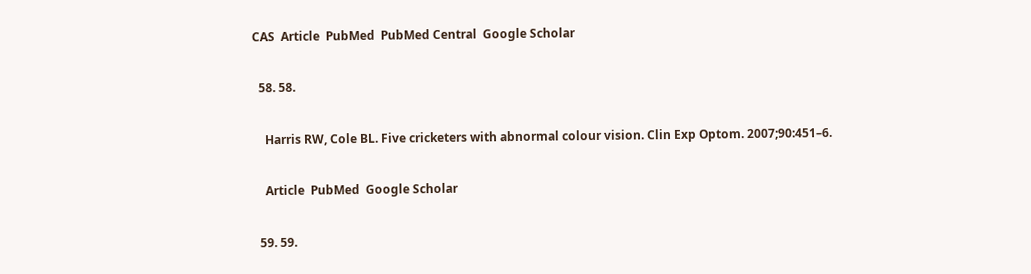CAS  Article  PubMed  PubMed Central  Google Scholar

  58. 58.

    Harris RW, Cole BL. Five cricketers with abnormal colour vision. Clin Exp Optom. 2007;90:451–6.

    Article  PubMed  Google Scholar

  59. 59.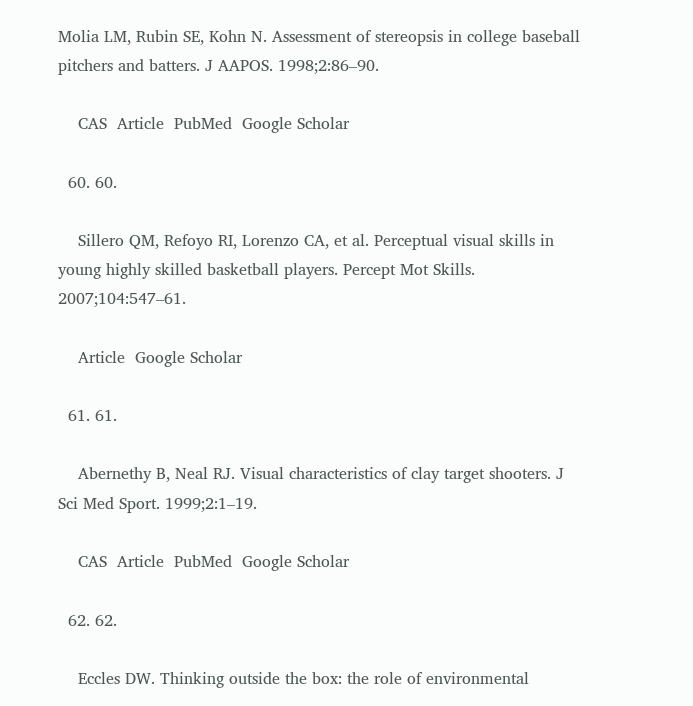Molia LM, Rubin SE, Kohn N. Assessment of stereopsis in college baseball pitchers and batters. J AAPOS. 1998;2:86–90.

    CAS  Article  PubMed  Google Scholar

  60. 60.

    Sillero QM, Refoyo RI, Lorenzo CA, et al. Perceptual visual skills in young highly skilled basketball players. Percept Mot Skills. 2007;104:547–61.

    Article  Google Scholar

  61. 61.

    Abernethy B, Neal RJ. Visual characteristics of clay target shooters. J Sci Med Sport. 1999;2:1–19.

    CAS  Article  PubMed  Google Scholar

  62. 62.

    Eccles DW. Thinking outside the box: the role of environmental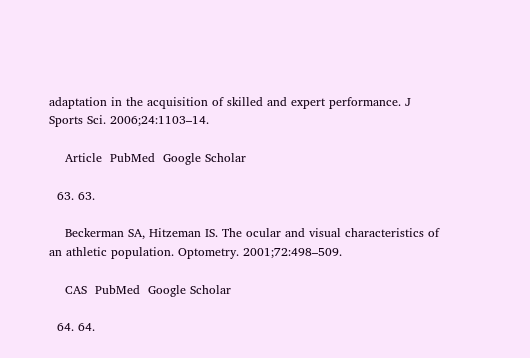adaptation in the acquisition of skilled and expert performance. J Sports Sci. 2006;24:1103–14.

    Article  PubMed  Google Scholar

  63. 63.

    Beckerman SA, Hitzeman IS. The ocular and visual characteristics of an athletic population. Optometry. 2001;72:498–509.

    CAS  PubMed  Google Scholar

  64. 64.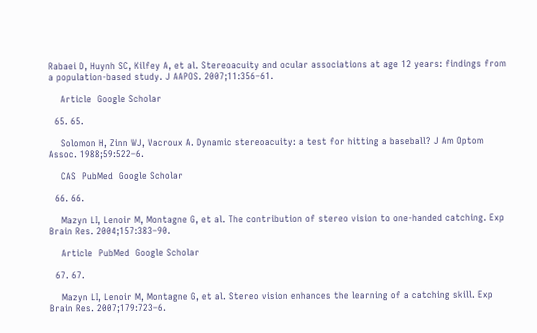Rabaei D, Huynh SC, Kilfey A, et al. Stereoacuity and ocular associations at age 12 years: findings from a population-based study. J AAPOS. 2007;11:356–61.

    Article  Google Scholar

  65. 65.

    Solomon H, Zinn WJ, Vacroux A. Dynamic stereoacuity: a test for hitting a baseball? J Am Optom Assoc. 1988;59:522–6.

    CAS  PubMed  Google Scholar

  66. 66.

    Mazyn LI, Lenoir M, Montagne G, et al. The contribution of stereo vision to one-handed catching. Exp Brain Res. 2004;157:383–90.

    Article  PubMed  Google Scholar

  67. 67.

    Mazyn LI, Lenoir M, Montagne G, et al. Stereo vision enhances the learning of a catching skill. Exp Brain Res. 2007;179:723–6.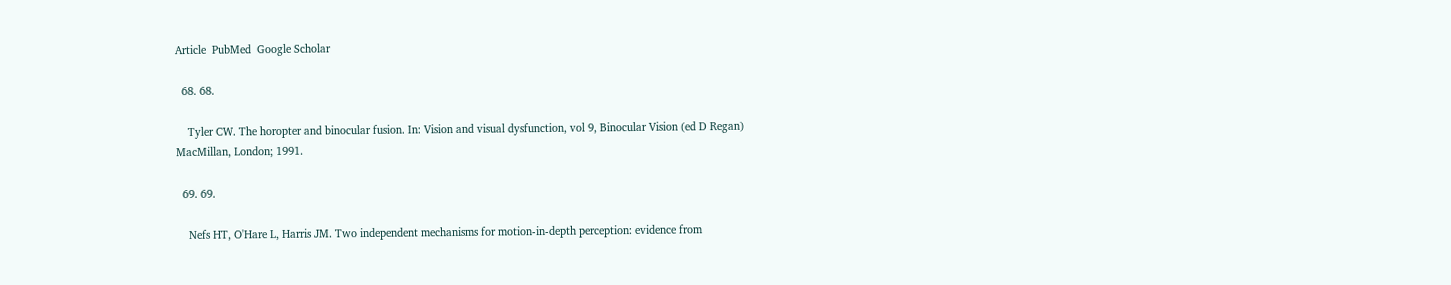Article  PubMed  Google Scholar

  68. 68.

    Tyler CW. The horopter and binocular fusion. In: Vision and visual dysfunction, vol 9, Binocular Vision (ed D Regan) MacMillan, London; 1991.

  69. 69.

    Nefs HT, O'Hare L, Harris JM. Two independent mechanisms for motion-in-depth perception: evidence from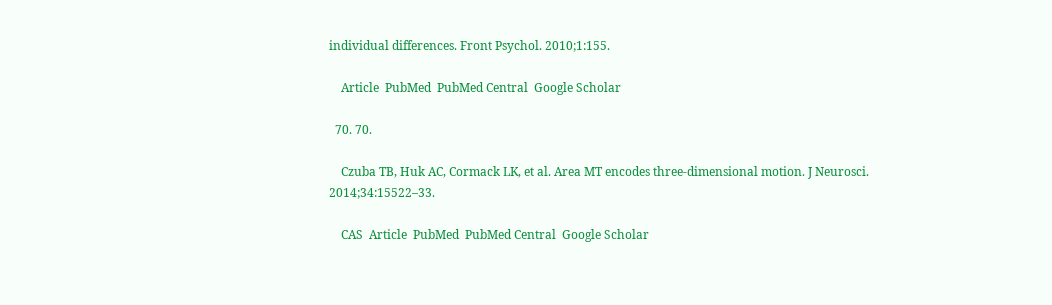individual differences. Front Psychol. 2010;1:155.

    Article  PubMed  PubMed Central  Google Scholar

  70. 70.

    Czuba TB, Huk AC, Cormack LK, et al. Area MT encodes three-dimensional motion. J Neurosci. 2014;34:15522–33.

    CAS  Article  PubMed  PubMed Central  Google Scholar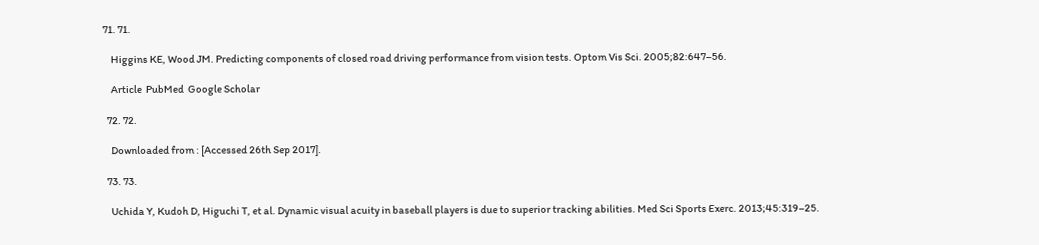71. 71.

    Higgins KE, Wood JM. Predicting components of closed road driving performance from vision tests. Optom Vis Sci. 2005;82:647–56.

    Article  PubMed  Google Scholar

  72. 72.

    Downloaded from : [Accessed 26th Sep 2017].

  73. 73.

    Uchida Y, Kudoh D, Higuchi T, et al. Dynamic visual acuity in baseball players is due to superior tracking abilities. Med Sci Sports Exerc. 2013;45:319–25.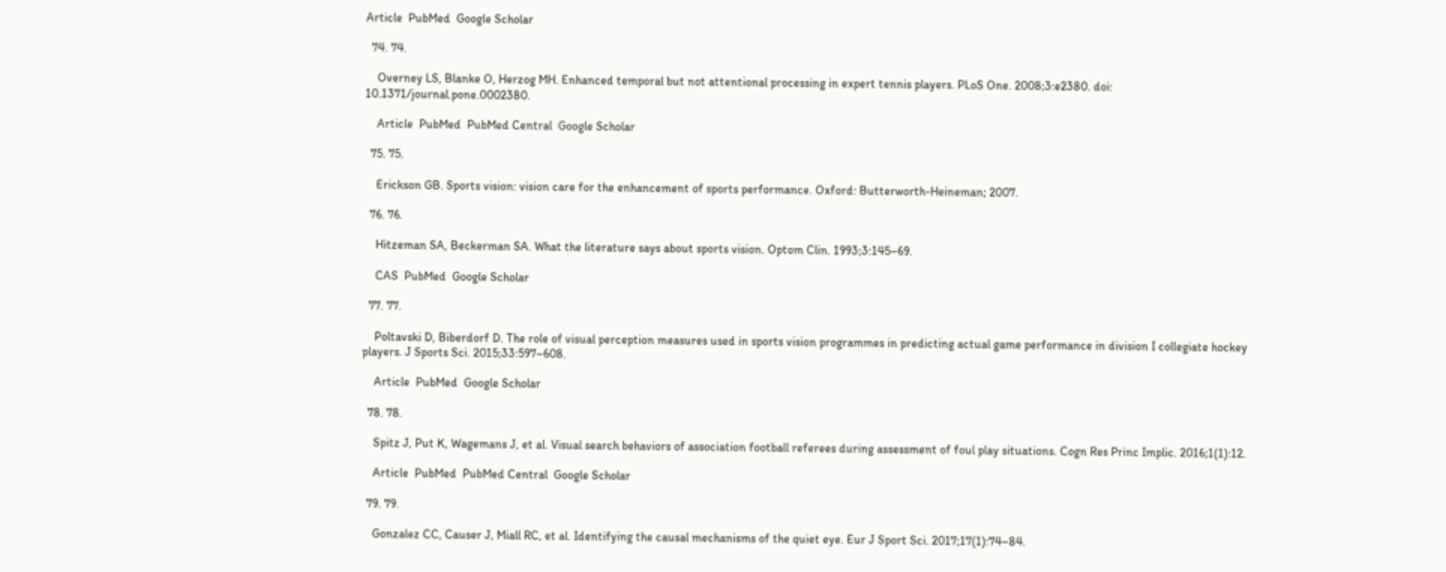Article  PubMed  Google Scholar

  74. 74.

    Overney LS, Blanke O, Herzog MH. Enhanced temporal but not attentional processing in expert tennis players. PLoS One. 2008;3:e2380. doi: 10.1371/journal.pone.0002380.

    Article  PubMed  PubMed Central  Google Scholar

  75. 75.

    Erickson GB. Sports vision: vision care for the enhancement of sports performance. Oxford: Butterworth-Heineman; 2007.

  76. 76.

    Hitzeman SA, Beckerman SA. What the literature says about sports vision. Optom Clin. 1993;3:145–69.

    CAS  PubMed  Google Scholar

  77. 77.

    Poltavski D, Biberdorf D. The role of visual perception measures used in sports vision programmes in predicting actual game performance in division I collegiate hockey players. J Sports Sci. 2015;33:597–608.

    Article  PubMed  Google Scholar

  78. 78.

    Spitz J, Put K, Wagemans J, et al. Visual search behaviors of association football referees during assessment of foul play situations. Cogn Res Princ Implic. 2016;1(1):12.

    Article  PubMed  PubMed Central  Google Scholar

  79. 79.

    Gonzalez CC, Causer J, Miall RC, et al. Identifying the causal mechanisms of the quiet eye. Eur J Sport Sci. 2017;17(1):74–84.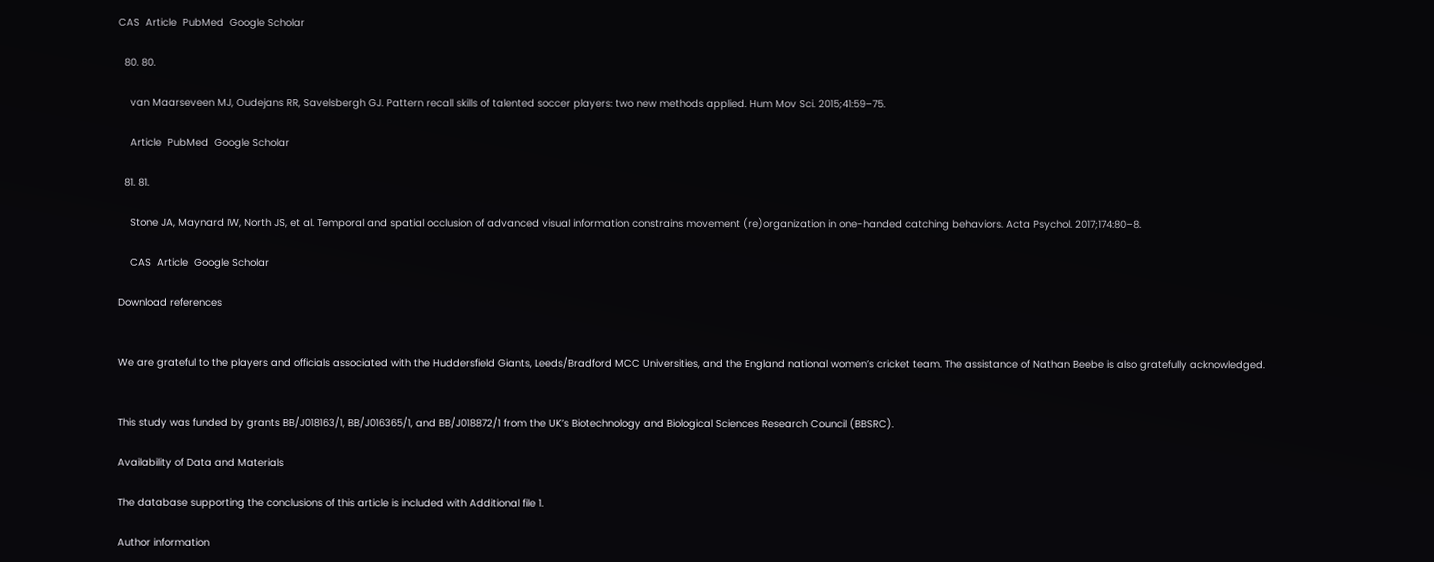CAS  Article  PubMed  Google Scholar

  80. 80.

    van Maarseveen MJ, Oudejans RR, Savelsbergh GJ. Pattern recall skills of talented soccer players: two new methods applied. Hum Mov Sci. 2015;41:59–75.

    Article  PubMed  Google Scholar

  81. 81.

    Stone JA, Maynard IW, North JS, et al. Temporal and spatial occlusion of advanced visual information constrains movement (re)organization in one-handed catching behaviors. Acta Psychol. 2017;174:80–8.

    CAS  Article  Google Scholar

Download references


We are grateful to the players and officials associated with the Huddersfield Giants, Leeds/Bradford MCC Universities, and the England national women’s cricket team. The assistance of Nathan Beebe is also gratefully acknowledged.


This study was funded by grants BB/J018163/1, BB/J016365/1, and BB/J018872/1 from the UK’s Biotechnology and Biological Sciences Research Council (BBSRC).

Availability of Data and Materials

The database supporting the conclusions of this article is included with Additional file 1.

Author information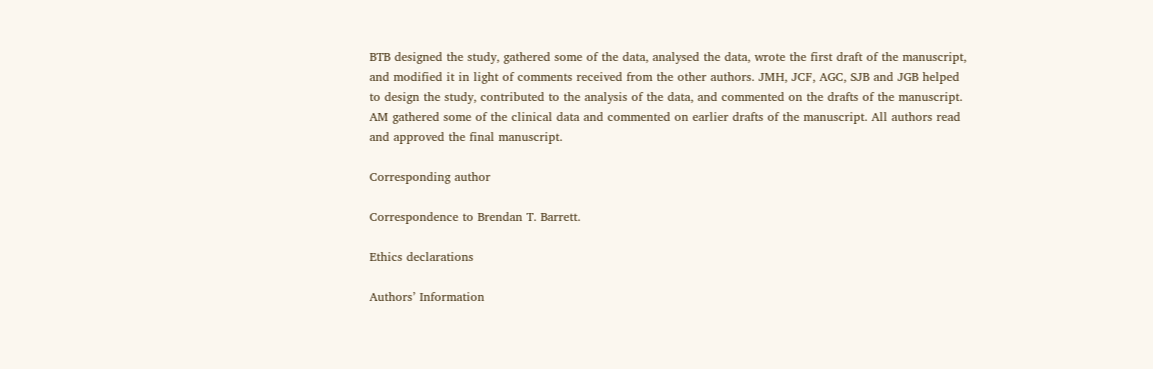BTB designed the study, gathered some of the data, analysed the data, wrote the first draft of the manuscript, and modified it in light of comments received from the other authors. JMH, JCF, AGC, SJB and JGB helped to design the study, contributed to the analysis of the data, and commented on the drafts of the manuscript. AM gathered some of the clinical data and commented on earlier drafts of the manuscript. All authors read and approved the final manuscript.

Corresponding author

Correspondence to Brendan T. Barrett.

Ethics declarations

Authors’ Information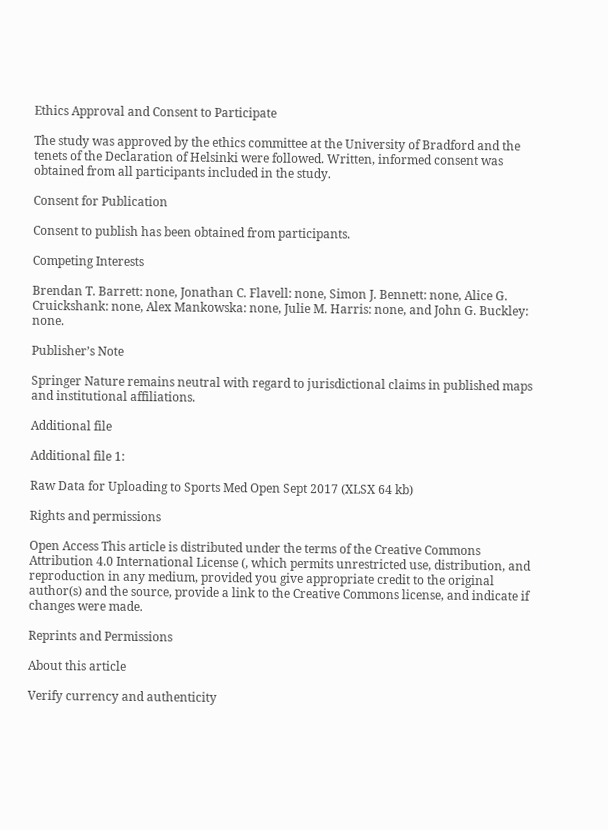Ethics Approval and Consent to Participate

The study was approved by the ethics committee at the University of Bradford and the tenets of the Declaration of Helsinki were followed. Written, informed consent was obtained from all participants included in the study.

Consent for Publication

Consent to publish has been obtained from participants.

Competing Interests

Brendan T. Barrett: none, Jonathan C. Flavell: none, Simon J. Bennett: none, Alice G. Cruickshank: none, Alex Mankowska: none, Julie M. Harris: none, and John G. Buckley: none.

Publisher’s Note

Springer Nature remains neutral with regard to jurisdictional claims in published maps and institutional affiliations.

Additional file

Additional file 1:

Raw Data for Uploading to Sports Med Open Sept 2017 (XLSX 64 kb)

Rights and permissions

Open Access This article is distributed under the terms of the Creative Commons Attribution 4.0 International License (, which permits unrestricted use, distribution, and reproduction in any medium, provided you give appropriate credit to the original author(s) and the source, provide a link to the Creative Commons license, and indicate if changes were made.

Reprints and Permissions

About this article

Verify currency and authenticity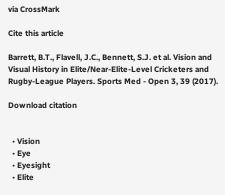via CrossMark

Cite this article

Barrett, B.T., Flavell, J.C., Bennett, S.J. et al. Vision and Visual History in Elite/Near-Elite-Level Cricketers and Rugby-League Players. Sports Med - Open 3, 39 (2017).

Download citation


  • Vision
  • Eye
  • Eyesight
  • Elite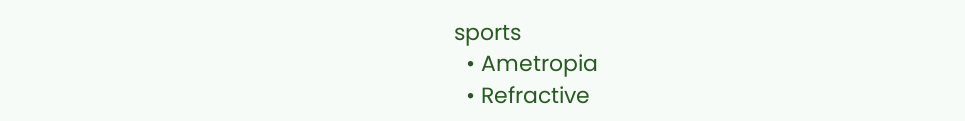sports
  • Ametropia
  • Refractive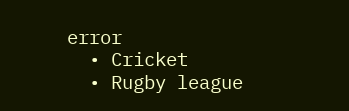error
  • Cricket
  • Rugby league